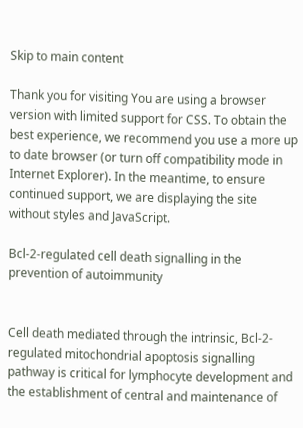Skip to main content

Thank you for visiting You are using a browser version with limited support for CSS. To obtain the best experience, we recommend you use a more up to date browser (or turn off compatibility mode in Internet Explorer). In the meantime, to ensure continued support, we are displaying the site without styles and JavaScript.

Bcl-2-regulated cell death signalling in the prevention of autoimmunity


Cell death mediated through the intrinsic, Bcl-2-regulated mitochondrial apoptosis signalling pathway is critical for lymphocyte development and the establishment of central and maintenance of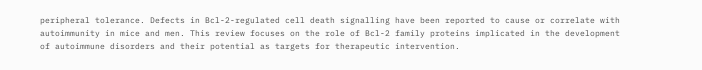peripheral tolerance. Defects in Bcl-2-regulated cell death signalling have been reported to cause or correlate with autoimmunity in mice and men. This review focuses on the role of Bcl-2 family proteins implicated in the development of autoimmune disorders and their potential as targets for therapeutic intervention.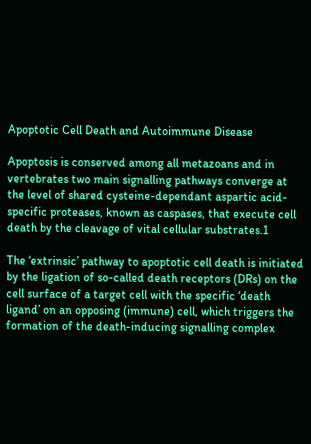Apoptotic Cell Death and Autoimmune Disease

Apoptosis is conserved among all metazoans and in vertebrates two main signalling pathways converge at the level of shared cysteine-dependant aspartic acid-specific proteases, known as caspases, that execute cell death by the cleavage of vital cellular substrates.1

The ‘extrinsic’ pathway to apoptotic cell death is initiated by the ligation of so-called death receptors (DRs) on the cell surface of a target cell with the specific ‘death ligand’ on an opposing (immune) cell, which triggers the formation of the death-inducing signalling complex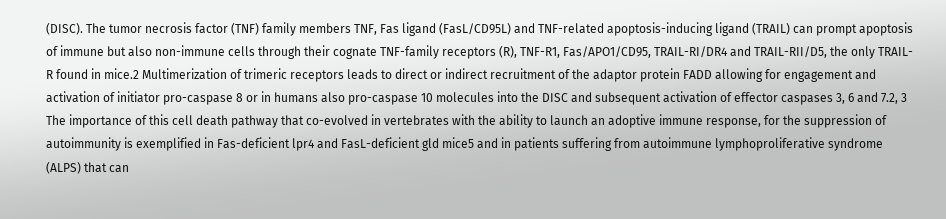(DISC). The tumor necrosis factor (TNF) family members TNF, Fas ligand (FasL/CD95L) and TNF-related apoptosis-inducing ligand (TRAIL) can prompt apoptosis of immune but also non-immune cells through their cognate TNF-family receptors (R), TNF-R1, Fas/APO1/CD95, TRAIL-RI/DR4 and TRAIL-RII/D5, the only TRAIL-R found in mice.2 Multimerization of trimeric receptors leads to direct or indirect recruitment of the adaptor protein FADD allowing for engagement and activation of initiator pro-caspase 8 or in humans also pro-caspase 10 molecules into the DISC and subsequent activation of effector caspases 3, 6 and 7.2, 3 The importance of this cell death pathway that co-evolved in vertebrates with the ability to launch an adoptive immune response, for the suppression of autoimmunity is exemplified in Fas-deficient lpr4 and FasL-deficient gld mice5 and in patients suffering from autoimmune lymphoproliferative syndrome (ALPS) that can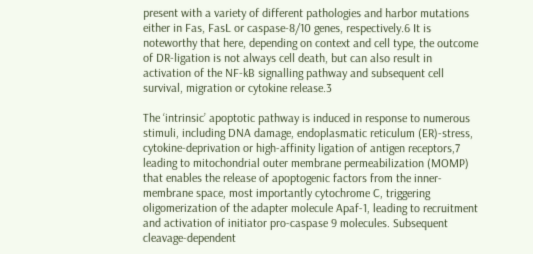present with a variety of different pathologies and harbor mutations either in Fas, FasL or caspase-8/10 genes, respectively.6 It is noteworthy that here, depending on context and cell type, the outcome of DR-ligation is not always cell death, but can also result in activation of the NF-kB signalling pathway and subsequent cell survival, migration or cytokine release.3

The ‘intrinsic’ apoptotic pathway is induced in response to numerous stimuli, including DNA damage, endoplasmatic reticulum (ER)-stress, cytokine-deprivation or high-affinity ligation of antigen receptors,7 leading to mitochondrial outer membrane permeabilization (MOMP) that enables the release of apoptogenic factors from the inner-membrane space, most importantly cytochrome C, triggering oligomerization of the adapter molecule Apaf-1, leading to recruitment and activation of initiator pro-caspase 9 molecules. Subsequent cleavage-dependent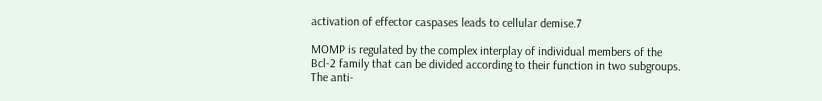activation of effector caspases leads to cellular demise.7

MOMP is regulated by the complex interplay of individual members of the Bcl-2 family that can be divided according to their function in two subgroups. The anti-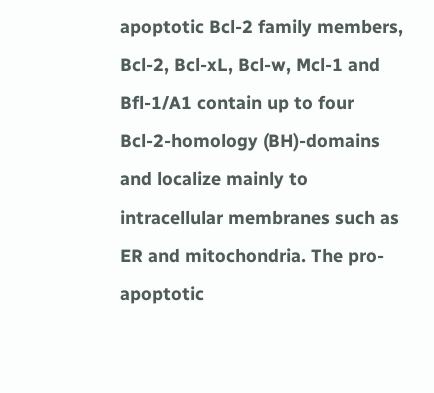apoptotic Bcl-2 family members, Bcl-2, Bcl-xL, Bcl-w, Mcl-1 and Bfl-1/A1 contain up to four Bcl-2-homology (BH)-domains and localize mainly to intracellular membranes such as ER and mitochondria. The pro-apoptotic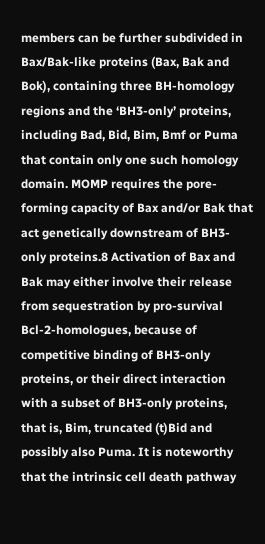members can be further subdivided in Bax/Bak-like proteins (Bax, Bak and Bok), containing three BH-homology regions and the ‘BH3-only’ proteins, including Bad, Bid, Bim, Bmf or Puma that contain only one such homology domain. MOMP requires the pore-forming capacity of Bax and/or Bak that act genetically downstream of BH3-only proteins.8 Activation of Bax and Bak may either involve their release from sequestration by pro-survival Bcl-2-homologues, because of competitive binding of BH3-only proteins, or their direct interaction with a subset of BH3-only proteins, that is, Bim, truncated (t)Bid and possibly also Puma. It is noteworthy that the intrinsic cell death pathway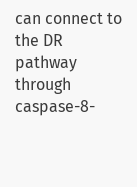can connect to the DR pathway through caspase-8-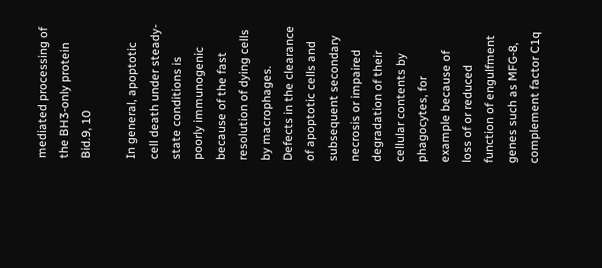mediated processing of the BH3-only protein Bid.9, 10

In general, apoptotic cell death under steady-state conditions is poorly immunogenic because of the fast resolution of dying cells by macrophages. Defects in the clearance of apoptotic cells and subsequent secondary necrosis or impaired degradation of their cellular contents by phagocytes, for example because of loss of or reduced function of engulfment genes such as MFG-8, complement factor C1q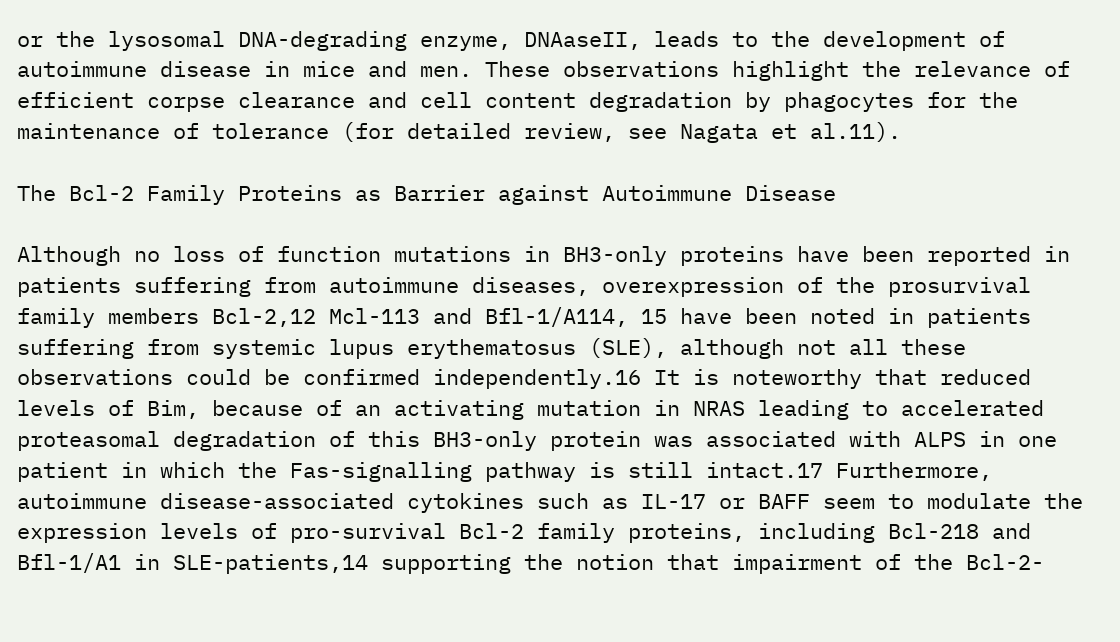or the lysosomal DNA-degrading enzyme, DNAaseII, leads to the development of autoimmune disease in mice and men. These observations highlight the relevance of efficient corpse clearance and cell content degradation by phagocytes for the maintenance of tolerance (for detailed review, see Nagata et al.11).

The Bcl-2 Family Proteins as Barrier against Autoimmune Disease

Although no loss of function mutations in BH3-only proteins have been reported in patients suffering from autoimmune diseases, overexpression of the prosurvival family members Bcl-2,12 Mcl-113 and Bfl-1/A114, 15 have been noted in patients suffering from systemic lupus erythematosus (SLE), although not all these observations could be confirmed independently.16 It is noteworthy that reduced levels of Bim, because of an activating mutation in NRAS leading to accelerated proteasomal degradation of this BH3-only protein was associated with ALPS in one patient in which the Fas-signalling pathway is still intact.17 Furthermore, autoimmune disease-associated cytokines such as IL-17 or BAFF seem to modulate the expression levels of pro-survival Bcl-2 family proteins, including Bcl-218 and Bfl-1/A1 in SLE-patients,14 supporting the notion that impairment of the Bcl-2-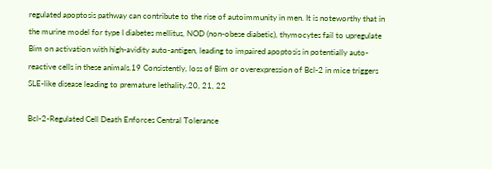regulated apoptosis pathway can contribute to the rise of autoimmunity in men. It is noteworthy that in the murine model for type I diabetes mellitus, NOD (non-obese diabetic), thymocytes fail to upregulate Bim on activation with high-avidity auto-antigen, leading to impaired apoptosis in potentially auto-reactive cells in these animals.19 Consistently, loss of Bim or overexpression of Bcl-2 in mice triggers SLE-like disease leading to premature lethality.20, 21, 22

Bcl-2-Regulated Cell Death Enforces Central Tolerance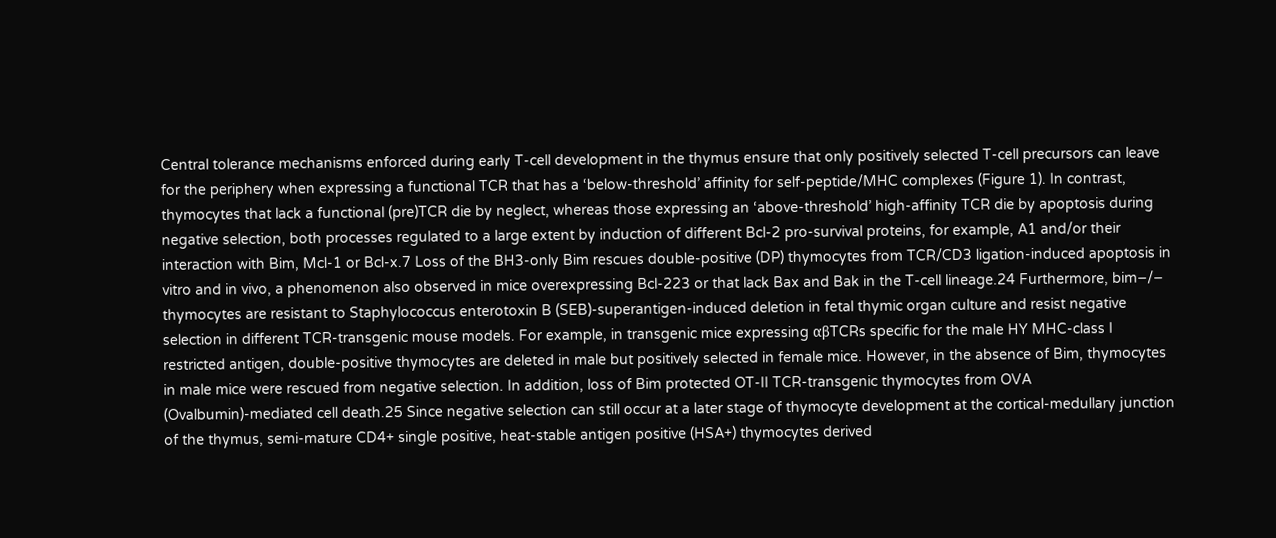Central tolerance mechanisms enforced during early T-cell development in the thymus ensure that only positively selected T-cell precursors can leave for the periphery when expressing a functional TCR that has a ‘below-threshold’ affinity for self-peptide/MHC complexes (Figure 1). In contrast, thymocytes that lack a functional (pre)TCR die by neglect, whereas those expressing an ‘above-threshold’ high-affinity TCR die by apoptosis during negative selection, both processes regulated to a large extent by induction of different Bcl-2 pro-survival proteins, for example, A1 and/or their interaction with Bim, Mcl-1 or Bcl-x.7 Loss of the BH3-only Bim rescues double-positive (DP) thymocytes from TCR/CD3 ligation-induced apoptosis in vitro and in vivo, a phenomenon also observed in mice overexpressing Bcl-223 or that lack Bax and Bak in the T-cell lineage.24 Furthermore, bim−/− thymocytes are resistant to Staphylococcus enterotoxin B (SEB)-superantigen-induced deletion in fetal thymic organ culture and resist negative selection in different TCR-transgenic mouse models. For example, in transgenic mice expressing αβTCRs specific for the male HY MHC-class I restricted antigen, double-positive thymocytes are deleted in male but positively selected in female mice. However, in the absence of Bim, thymocytes in male mice were rescued from negative selection. In addition, loss of Bim protected OT-II TCR-transgenic thymocytes from OVA (Ovalbumin)-mediated cell death.25 Since negative selection can still occur at a later stage of thymocyte development at the cortical-medullary junction of the thymus, semi-mature CD4+ single positive, heat-stable antigen positive (HSA+) thymocytes derived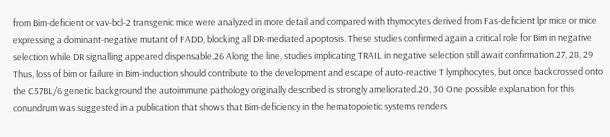from Bim-deficient or vav-bcl-2 transgenic mice were analyzed in more detail and compared with thymocytes derived from Fas-deficient lpr mice or mice expressing a dominant-negative mutant of FADD, blocking all DR-mediated apoptosis. These studies confirmed again a critical role for Bim in negative selection while DR signalling appeared dispensable.26 Along the line, studies implicating TRAIL in negative selection still await confirmation.27, 28, 29 Thus, loss of bim or failure in Bim-induction should contribute to the development and escape of auto-reactive T lymphocytes, but once backcrossed onto the C57BL/6 genetic background the autoimmune pathology originally described is strongly ameliorated.20, 30 One possible explanation for this conundrum was suggested in a publication that shows that Bim-deficiency in the hematopoietic systems renders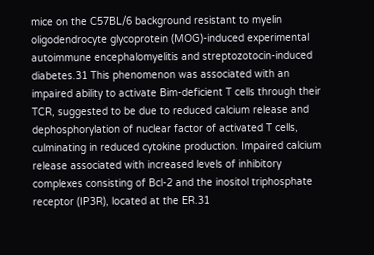mice on the C57BL/6 background resistant to myelin oligodendrocyte glycoprotein (MOG)-induced experimental autoimmune encephalomyelitis and streptozotocin-induced diabetes.31 This phenomenon was associated with an impaired ability to activate Bim-deficient T cells through their TCR, suggested to be due to reduced calcium release and dephosphorylation of nuclear factor of activated T cells, culminating in reduced cytokine production. Impaired calcium release associated with increased levels of inhibitory complexes consisting of Bcl-2 and the inositol triphosphate receptor (IP3R), located at the ER.31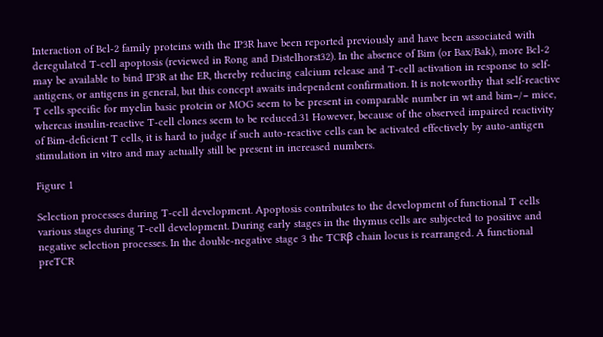Interaction of Bcl-2 family proteins with the IP3R have been reported previously and have been associated with deregulated T-cell apoptosis (reviewed in Rong and Distelhorst32). In the absence of Bim (or Bax/Bak), more Bcl-2 may be available to bind IP3R at the ER, thereby reducing calcium release and T-cell activation in response to self-antigens, or antigens in general, but this concept awaits independent confirmation. It is noteworthy that self-reactive T cells specific for myelin basic protein or MOG seem to be present in comparable number in wt and bim−/− mice, whereas insulin-reactive T-cell clones seem to be reduced.31 However, because of the observed impaired reactivity of Bim-deficient T cells, it is hard to judge if such auto-reactive cells can be activated effectively by auto-antigen stimulation in vitro and may actually still be present in increased numbers.

Figure 1

Selection processes during T-cell development. Apoptosis contributes to the development of functional T cells various stages during T-cell development. During early stages in the thymus cells are subjected to positive and negative selection processes. In the double-negative stage 3 the TCRβ chain locus is rearranged. A functional preTCR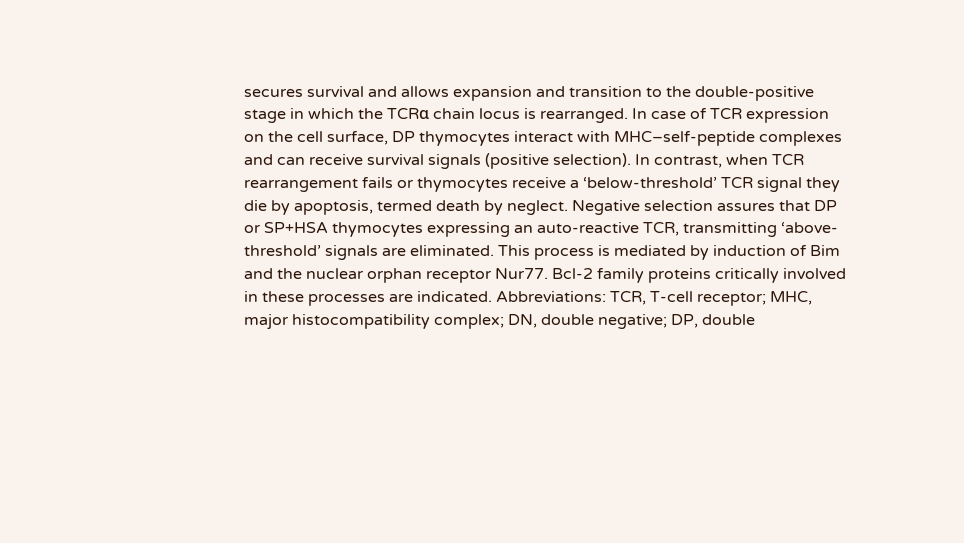secures survival and allows expansion and transition to the double-positive stage in which the TCRα chain locus is rearranged. In case of TCR expression on the cell surface, DP thymocytes interact with MHC–self-peptide complexes and can receive survival signals (positive selection). In contrast, when TCR rearrangement fails or thymocytes receive a ‘below-threshold’ TCR signal they die by apoptosis, termed death by neglect. Negative selection assures that DP or SP+HSA thymocytes expressing an auto-reactive TCR, transmitting ‘above-threshold’ signals are eliminated. This process is mediated by induction of Bim and the nuclear orphan receptor Nur77. Bcl-2 family proteins critically involved in these processes are indicated. Abbreviations: TCR, T-cell receptor; MHC, major histocompatibility complex; DN, double negative; DP, double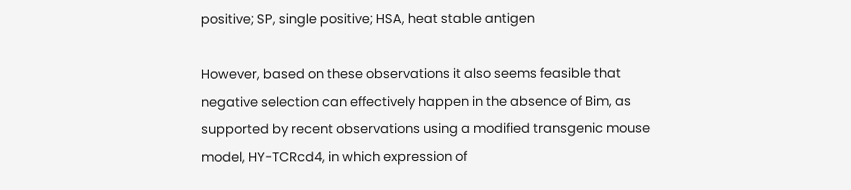positive; SP, single positive; HSA, heat stable antigen

However, based on these observations it also seems feasible that negative selection can effectively happen in the absence of Bim, as supported by recent observations using a modified transgenic mouse model, HY-TCRcd4, in which expression of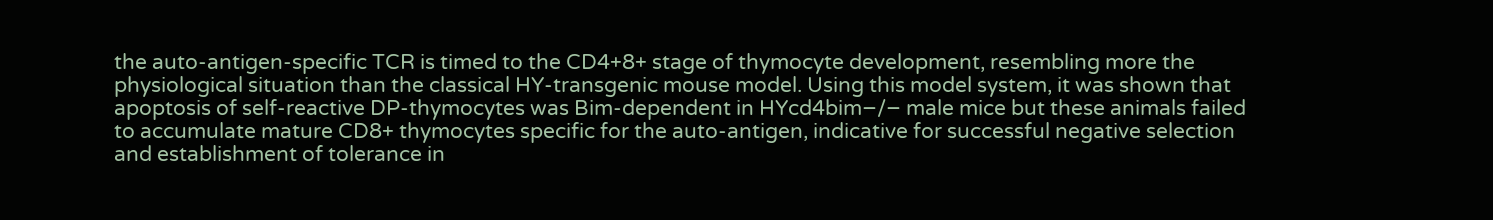the auto-antigen-specific TCR is timed to the CD4+8+ stage of thymocyte development, resembling more the physiological situation than the classical HY-transgenic mouse model. Using this model system, it was shown that apoptosis of self-reactive DP-thymocytes was Bim-dependent in HYcd4bim−/− male mice but these animals failed to accumulate mature CD8+ thymocytes specific for the auto-antigen, indicative for successful negative selection and establishment of tolerance in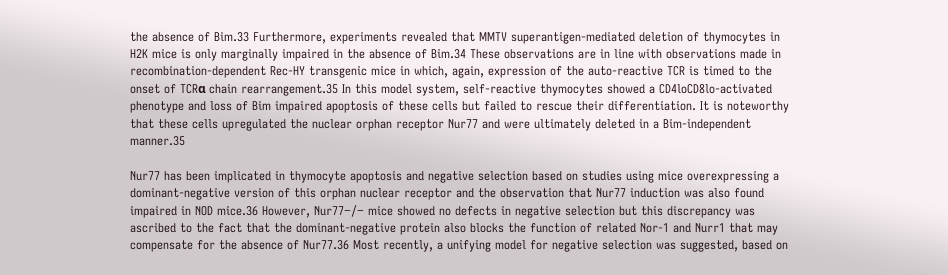the absence of Bim.33 Furthermore, experiments revealed that MMTV superantigen-mediated deletion of thymocytes in H2K mice is only marginally impaired in the absence of Bim.34 These observations are in line with observations made in recombination-dependent Rec-HY transgenic mice in which, again, expression of the auto-reactive TCR is timed to the onset of TCRα chain rearrangement.35 In this model system, self-reactive thymocytes showed a CD4loCD8lo-activated phenotype and loss of Bim impaired apoptosis of these cells but failed to rescue their differentiation. It is noteworthy that these cells upregulated the nuclear orphan receptor Nur77 and were ultimately deleted in a Bim-independent manner.35

Nur77 has been implicated in thymocyte apoptosis and negative selection based on studies using mice overexpressing a dominant-negative version of this orphan nuclear receptor and the observation that Nur77 induction was also found impaired in NOD mice.36 However, Nur77−/− mice showed no defects in negative selection but this discrepancy was ascribed to the fact that the dominant-negative protein also blocks the function of related Nor-1 and Nurr1 that may compensate for the absence of Nur77.36 Most recently, a unifying model for negative selection was suggested, based on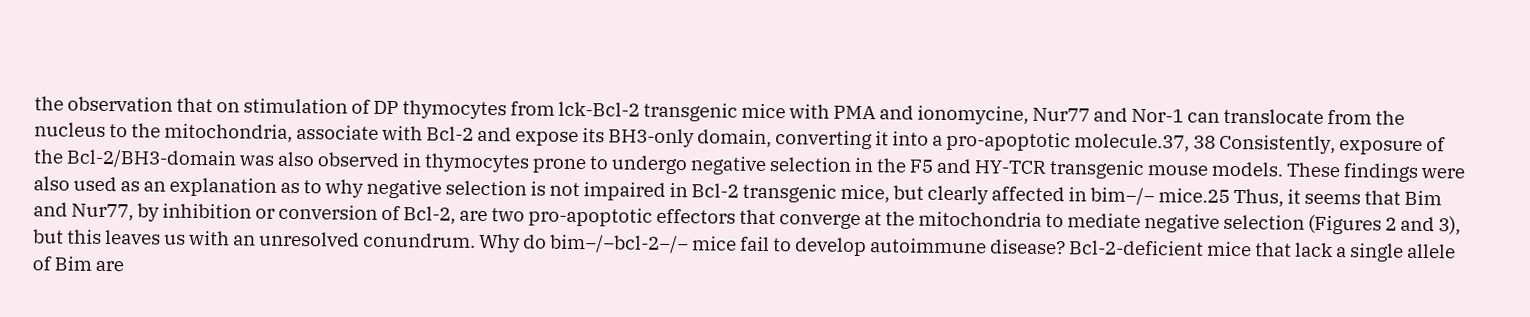the observation that on stimulation of DP thymocytes from lck-Bcl-2 transgenic mice with PMA and ionomycine, Nur77 and Nor-1 can translocate from the nucleus to the mitochondria, associate with Bcl-2 and expose its BH3-only domain, converting it into a pro-apoptotic molecule.37, 38 Consistently, exposure of the Bcl-2/BH3-domain was also observed in thymocytes prone to undergo negative selection in the F5 and HY-TCR transgenic mouse models. These findings were also used as an explanation as to why negative selection is not impaired in Bcl-2 transgenic mice, but clearly affected in bim−/− mice.25 Thus, it seems that Bim and Nur77, by inhibition or conversion of Bcl-2, are two pro-apoptotic effectors that converge at the mitochondria to mediate negative selection (Figures 2 and 3), but this leaves us with an unresolved conundrum. Why do bim−/−bcl-2−/− mice fail to develop autoimmune disease? Bcl-2-deficient mice that lack a single allele of Bim are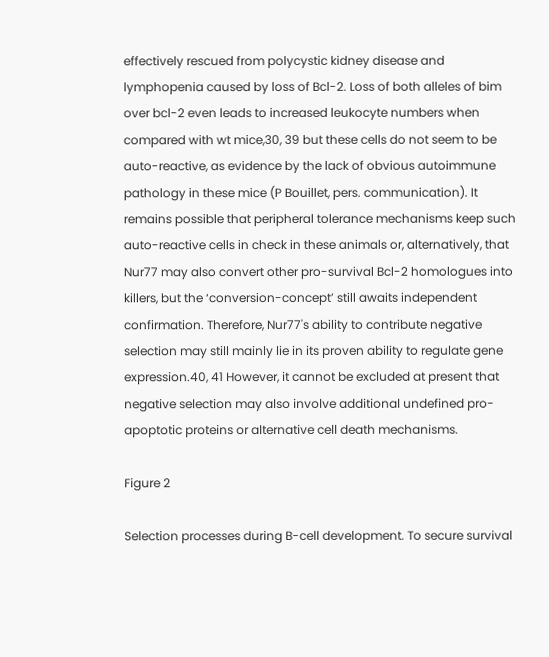effectively rescued from polycystic kidney disease and lymphopenia caused by loss of Bcl-2. Loss of both alleles of bim over bcl-2 even leads to increased leukocyte numbers when compared with wt mice,30, 39 but these cells do not seem to be auto-reactive, as evidence by the lack of obvious autoimmune pathology in these mice (P Bouillet, pers. communication). It remains possible that peripheral tolerance mechanisms keep such auto-reactive cells in check in these animals or, alternatively, that Nur77 may also convert other pro-survival Bcl-2 homologues into killers, but the ‘conversion-concept’ still awaits independent confirmation. Therefore, Nur77's ability to contribute negative selection may still mainly lie in its proven ability to regulate gene expression.40, 41 However, it cannot be excluded at present that negative selection may also involve additional undefined pro-apoptotic proteins or alternative cell death mechanisms.

Figure 2

Selection processes during B-cell development. To secure survival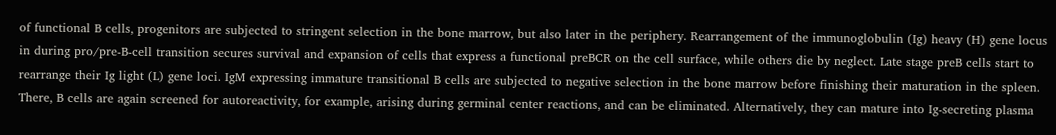of functional B cells, progenitors are subjected to stringent selection in the bone marrow, but also later in the periphery. Rearrangement of the immunoglobulin (Ig) heavy (H) gene locus in during pro/pre-B-cell transition secures survival and expansion of cells that express a functional preBCR on the cell surface, while others die by neglect. Late stage preB cells start to rearrange their Ig light (L) gene loci. IgM expressing immature transitional B cells are subjected to negative selection in the bone marrow before finishing their maturation in the spleen. There, B cells are again screened for autoreactivity, for example, arising during germinal center reactions, and can be eliminated. Alternatively, they can mature into Ig-secreting plasma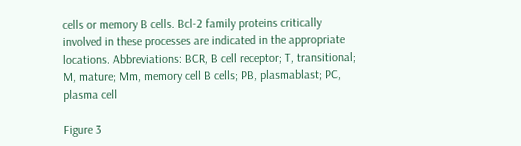cells or memory B cells. Bcl-2 family proteins critically involved in these processes are indicated in the appropriate locations. Abbreviations: BCR, B cell receptor; T, transitional; M, mature; Mm, memory cell B cells; PB, plasmablast; PC, plasma cell

Figure 3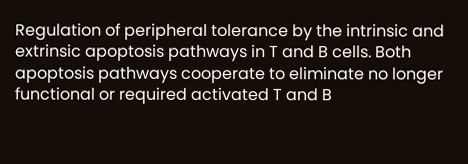Regulation of peripheral tolerance by the intrinsic and extrinsic apoptosis pathways in T and B cells. Both apoptosis pathways cooperate to eliminate no longer functional or required activated T and B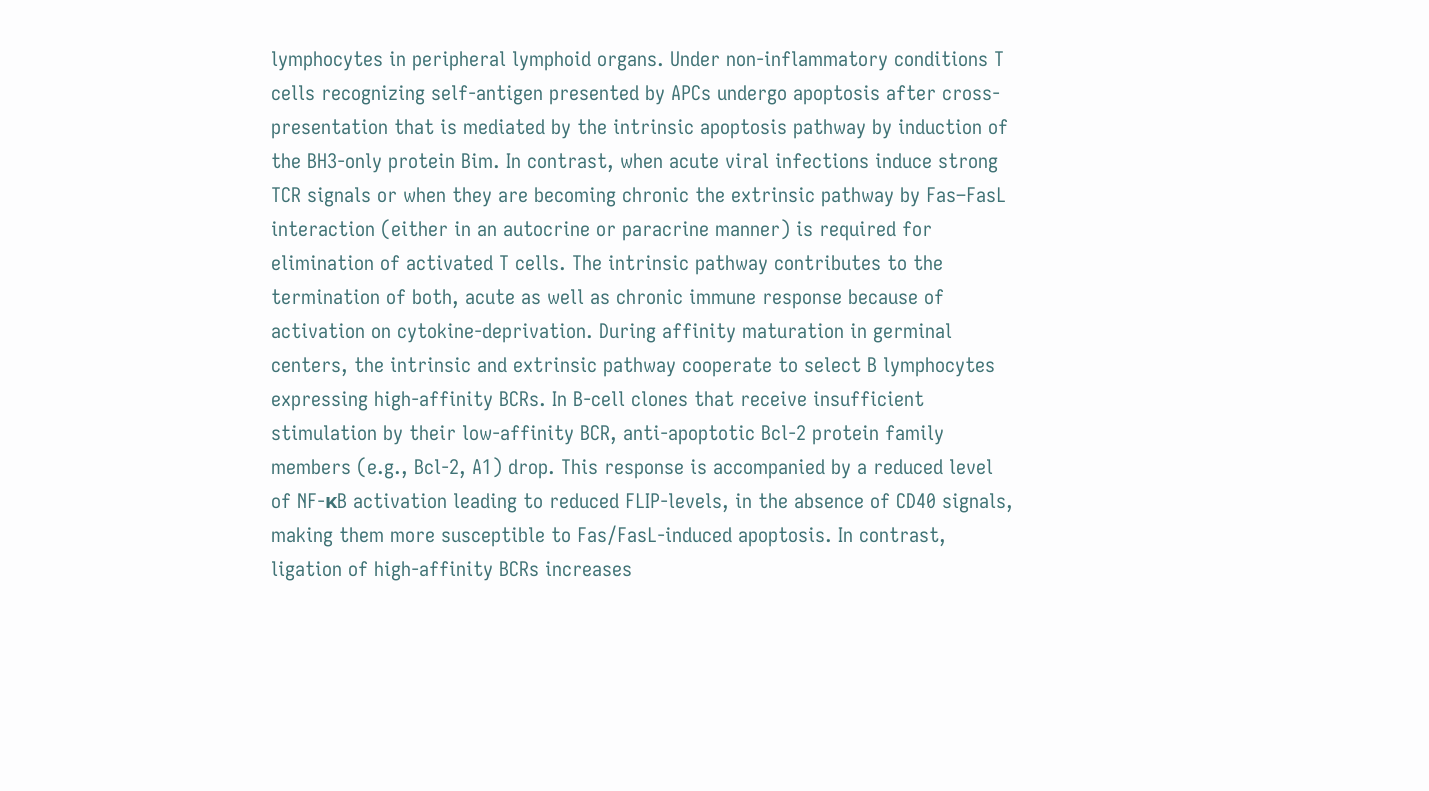lymphocytes in peripheral lymphoid organs. Under non-inflammatory conditions T cells recognizing self-antigen presented by APCs undergo apoptosis after cross-presentation that is mediated by the intrinsic apoptosis pathway by induction of the BH3-only protein Bim. In contrast, when acute viral infections induce strong TCR signals or when they are becoming chronic the extrinsic pathway by Fas–FasL interaction (either in an autocrine or paracrine manner) is required for elimination of activated T cells. The intrinsic pathway contributes to the termination of both, acute as well as chronic immune response because of activation on cytokine-deprivation. During affinity maturation in germinal centers, the intrinsic and extrinsic pathway cooperate to select B lymphocytes expressing high-affinity BCRs. In B-cell clones that receive insufficient stimulation by their low-affinity BCR, anti-apoptotic Bcl-2 protein family members (e.g., Bcl-2, A1) drop. This response is accompanied by a reduced level of NF-κB activation leading to reduced FLIP-levels, in the absence of CD40 signals, making them more susceptible to Fas/FasL-induced apoptosis. In contrast, ligation of high-affinity BCRs increases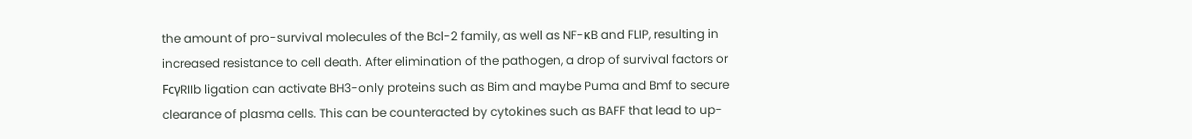the amount of pro-survival molecules of the Bcl-2 family, as well as NF-κB and FLIP, resulting in increased resistance to cell death. After elimination of the pathogen, a drop of survival factors or FcγRIIb ligation can activate BH3-only proteins such as Bim and maybe Puma and Bmf to secure clearance of plasma cells. This can be counteracted by cytokines such as BAFF that lead to up-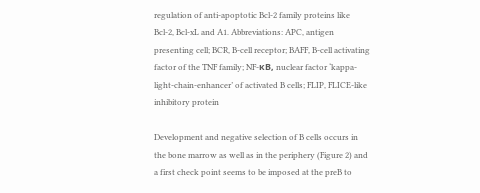regulation of anti-apoptotic Bcl-2 family proteins like Bcl-2, Bcl-xL and A1. Abbreviations: APC, antigen presenting cell; BCR, B-cell receptor; BAFF, B-cell activating factor of the TNF family; NF-κB, nuclear factor ‘kappa-light-chain-enhancer’ of activated B cells; FLIP, FLICE-like inhibitory protein

Development and negative selection of B cells occurs in the bone marrow as well as in the periphery (Figure 2) and a first check point seems to be imposed at the preB to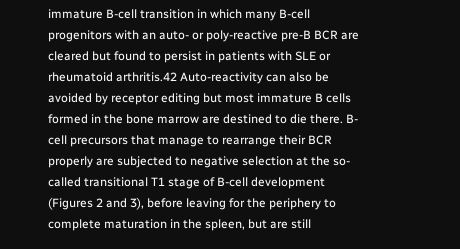immature B-cell transition in which many B-cell progenitors with an auto- or poly-reactive pre-B BCR are cleared but found to persist in patients with SLE or rheumatoid arthritis.42 Auto-reactivity can also be avoided by receptor editing but most immature B cells formed in the bone marrow are destined to die there. B-cell precursors that manage to rearrange their BCR properly are subjected to negative selection at the so-called transitional T1 stage of B-cell development (Figures 2 and 3), before leaving for the periphery to complete maturation in the spleen, but are still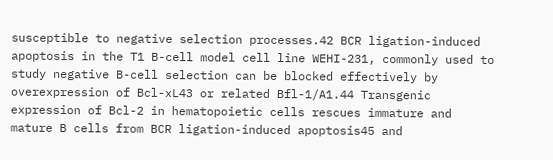susceptible to negative selection processes.42 BCR ligation-induced apoptosis in the T1 B-cell model cell line WEHI-231, commonly used to study negative B-cell selection can be blocked effectively by overexpression of Bcl-xL43 or related Bfl-1/A1.44 Transgenic expression of Bcl-2 in hematopoietic cells rescues immature and mature B cells from BCR ligation-induced apoptosis45 and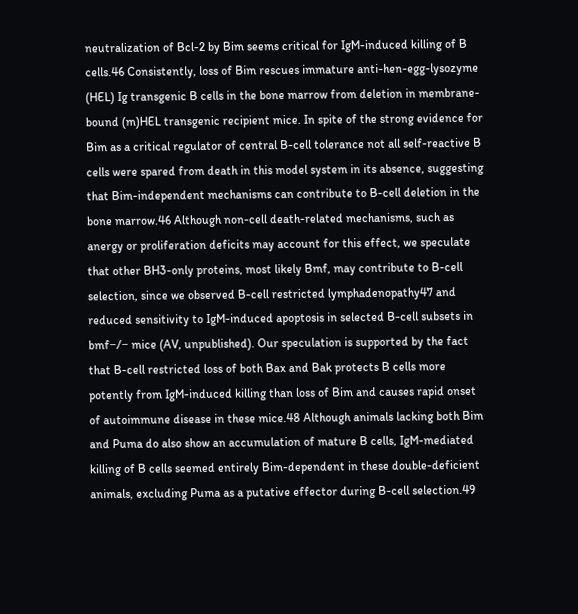neutralization of Bcl-2 by Bim seems critical for IgM-induced killing of B cells.46 Consistently, loss of Bim rescues immature anti-hen-egg-lysozyme (HEL) Ig transgenic B cells in the bone marrow from deletion in membrane-bound (m)HEL transgenic recipient mice. In spite of the strong evidence for Bim as a critical regulator of central B-cell tolerance not all self-reactive B cells were spared from death in this model system in its absence, suggesting that Bim-independent mechanisms can contribute to B-cell deletion in the bone marrow.46 Although non-cell death-related mechanisms, such as anergy or proliferation deficits may account for this effect, we speculate that other BH3-only proteins, most likely Bmf, may contribute to B-cell selection, since we observed B-cell restricted lymphadenopathy47 and reduced sensitivity to IgM-induced apoptosis in selected B-cell subsets in bmf−/− mice (AV, unpublished). Our speculation is supported by the fact that B-cell restricted loss of both Bax and Bak protects B cells more potently from IgM-induced killing than loss of Bim and causes rapid onset of autoimmune disease in these mice.48 Although animals lacking both Bim and Puma do also show an accumulation of mature B cells, IgM-mediated killing of B cells seemed entirely Bim-dependent in these double-deficient animals, excluding Puma as a putative effector during B-cell selection.49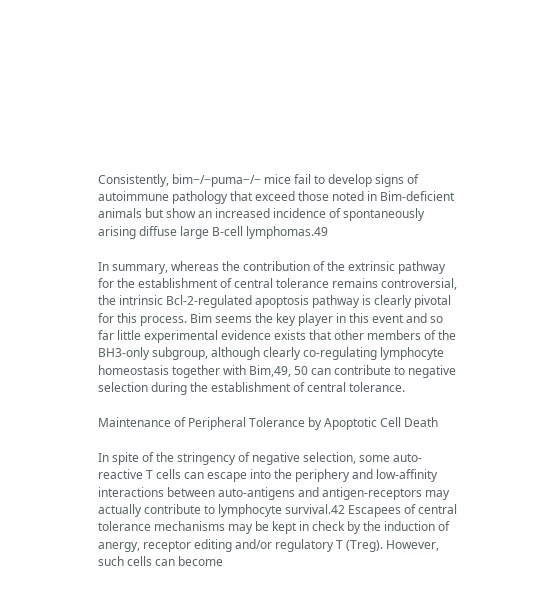Consistently, bim−/−puma−/− mice fail to develop signs of autoimmune pathology that exceed those noted in Bim-deficient animals but show an increased incidence of spontaneously arising diffuse large B-cell lymphomas.49

In summary, whereas the contribution of the extrinsic pathway for the establishment of central tolerance remains controversial, the intrinsic Bcl-2-regulated apoptosis pathway is clearly pivotal for this process. Bim seems the key player in this event and so far little experimental evidence exists that other members of the BH3-only subgroup, although clearly co-regulating lymphocyte homeostasis together with Bim,49, 50 can contribute to negative selection during the establishment of central tolerance.

Maintenance of Peripheral Tolerance by Apoptotic Cell Death

In spite of the stringency of negative selection, some auto-reactive T cells can escape into the periphery and low-affinity interactions between auto-antigens and antigen-receptors may actually contribute to lymphocyte survival.42 Escapees of central tolerance mechanisms may be kept in check by the induction of anergy, receptor editing and/or regulatory T (Treg). However, such cells can become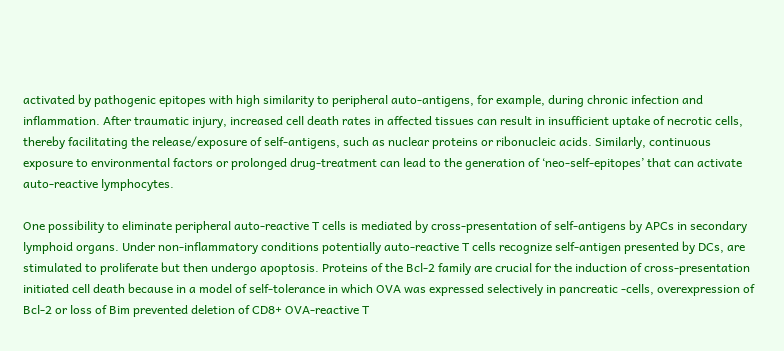activated by pathogenic epitopes with high similarity to peripheral auto-antigens, for example, during chronic infection and inflammation. After traumatic injury, increased cell death rates in affected tissues can result in insufficient uptake of necrotic cells, thereby facilitating the release/exposure of self-antigens, such as nuclear proteins or ribonucleic acids. Similarly, continuous exposure to environmental factors or prolonged drug-treatment can lead to the generation of ‘neo-self-epitopes’ that can activate auto-reactive lymphocytes.

One possibility to eliminate peripheral auto-reactive T cells is mediated by cross-presentation of self-antigens by APCs in secondary lymphoid organs. Under non-inflammatory conditions potentially auto-reactive T cells recognize self-antigen presented by DCs, are stimulated to proliferate but then undergo apoptosis. Proteins of the Bcl-2 family are crucial for the induction of cross-presentation initiated cell death because in a model of self-tolerance in which OVA was expressed selectively in pancreatic -cells, overexpression of Bcl-2 or loss of Bim prevented deletion of CD8+ OVA-reactive T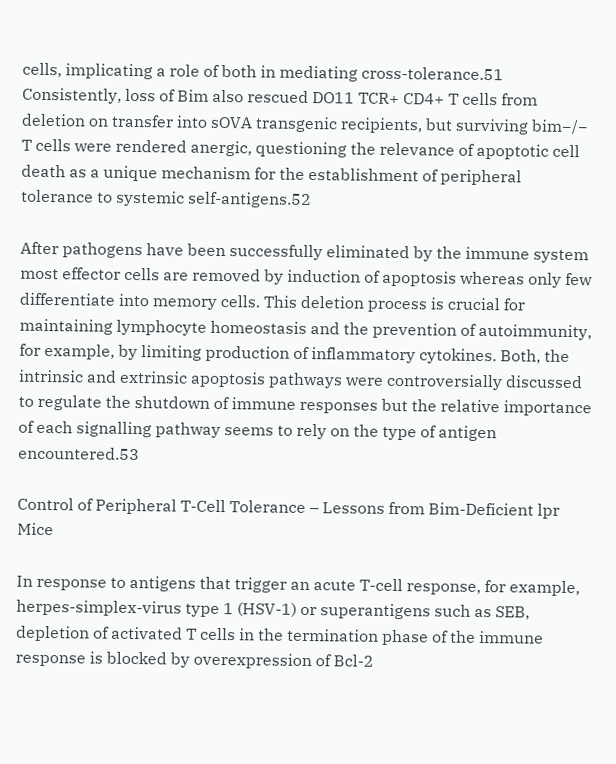cells, implicating a role of both in mediating cross-tolerance.51 Consistently, loss of Bim also rescued DO11 TCR+ CD4+ T cells from deletion on transfer into sOVA transgenic recipients, but surviving bim−/− T cells were rendered anergic, questioning the relevance of apoptotic cell death as a unique mechanism for the establishment of peripheral tolerance to systemic self-antigens.52

After pathogens have been successfully eliminated by the immune system most effector cells are removed by induction of apoptosis whereas only few differentiate into memory cells. This deletion process is crucial for maintaining lymphocyte homeostasis and the prevention of autoimmunity, for example, by limiting production of inflammatory cytokines. Both, the intrinsic and extrinsic apoptosis pathways were controversially discussed to regulate the shutdown of immune responses but the relative importance of each signalling pathway seems to rely on the type of antigen encountered.53

Control of Peripheral T-Cell Tolerance – Lessons from Bim-Deficient lpr Mice

In response to antigens that trigger an acute T-cell response, for example, herpes-simplex-virus type 1 (HSV-1) or superantigens such as SEB, depletion of activated T cells in the termination phase of the immune response is blocked by overexpression of Bcl-2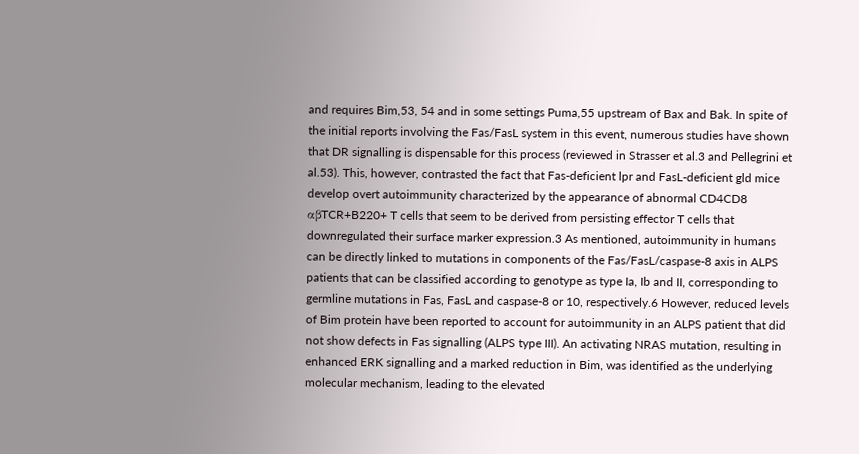and requires Bim,53, 54 and in some settings Puma,55 upstream of Bax and Bak. In spite of the initial reports involving the Fas/FasL system in this event, numerous studies have shown that DR signalling is dispensable for this process (reviewed in Strasser et al.3 and Pellegrini et al.53). This, however, contrasted the fact that Fas-deficient lpr and FasL-deficient gld mice develop overt autoimmunity characterized by the appearance of abnormal CD4CD8 αβTCR+B220+ T cells that seem to be derived from persisting effector T cells that downregulated their surface marker expression.3 As mentioned, autoimmunity in humans can be directly linked to mutations in components of the Fas/FasL/caspase-8 axis in ALPS patients that can be classified according to genotype as type Ia, Ib and II, corresponding to germline mutations in Fas, FasL and caspase-8 or 10, respectively.6 However, reduced levels of Bim protein have been reported to account for autoimmunity in an ALPS patient that did not show defects in Fas signalling (ALPS type III). An activating NRAS mutation, resulting in enhanced ERK signalling and a marked reduction in Bim, was identified as the underlying molecular mechanism, leading to the elevated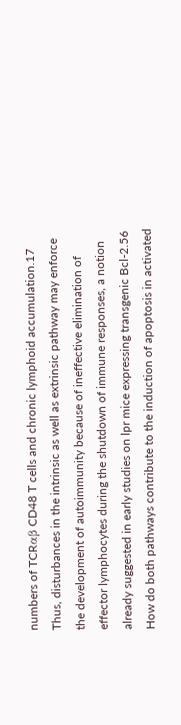numbers of TCRαβ CD48 T cells and chronic lymphoid accumulation.17 Thus, disturbances in the intrinsic as well as extrinsic pathway may enforce the development of autoimmunity because of ineffective elimination of effector lymphocytes during the shutdown of immune responses, a notion already suggested in early studies on lpr mice expressing transgenic Bcl-2.56 How do both pathways contribute to the induction of apoptosis in activated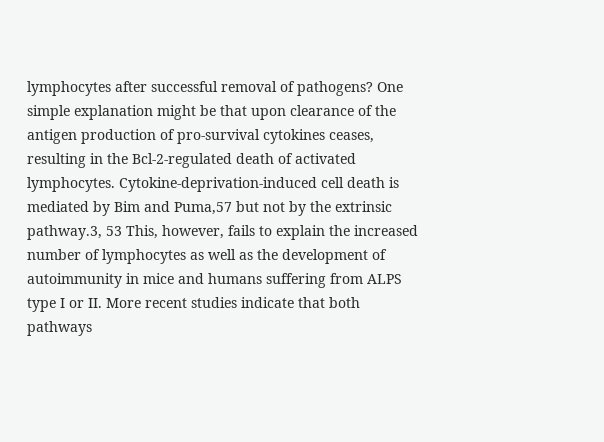lymphocytes after successful removal of pathogens? One simple explanation might be that upon clearance of the antigen production of pro-survival cytokines ceases, resulting in the Bcl-2-regulated death of activated lymphocytes. Cytokine-deprivation-induced cell death is mediated by Bim and Puma,57 but not by the extrinsic pathway.3, 53 This, however, fails to explain the increased number of lymphocytes as well as the development of autoimmunity in mice and humans suffering from ALPS type I or II. More recent studies indicate that both pathways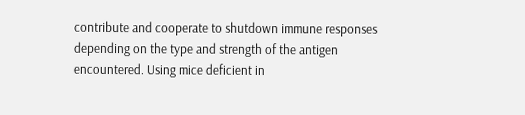contribute and cooperate to shutdown immune responses depending on the type and strength of the antigen encountered. Using mice deficient in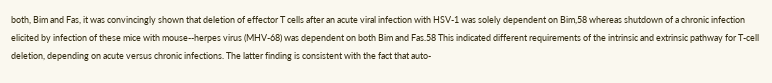both, Bim and Fas, it was convincingly shown that deletion of effector T cells after an acute viral infection with HSV-1 was solely dependent on Bim,58 whereas shutdown of a chronic infection elicited by infection of these mice with mouse--herpes virus (MHV-68) was dependent on both Bim and Fas.58 This indicated different requirements of the intrinsic and extrinsic pathway for T-cell deletion, depending on acute versus chronic infections. The latter finding is consistent with the fact that auto-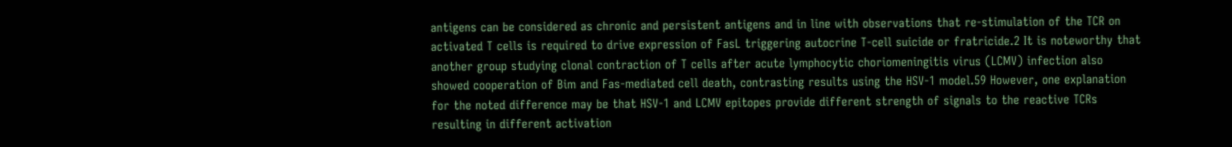antigens can be considered as chronic and persistent antigens and in line with observations that re-stimulation of the TCR on activated T cells is required to drive expression of FasL triggering autocrine T-cell suicide or fratricide.2 It is noteworthy that another group studying clonal contraction of T cells after acute lymphocytic choriomeningitis virus (LCMV) infection also showed cooperation of Bim and Fas-mediated cell death, contrasting results using the HSV-1 model.59 However, one explanation for the noted difference may be that HSV-1 and LCMV epitopes provide different strength of signals to the reactive TCRs resulting in different activation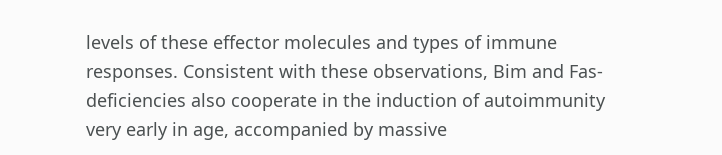levels of these effector molecules and types of immune responses. Consistent with these observations, Bim and Fas-deficiencies also cooperate in the induction of autoimmunity very early in age, accompanied by massive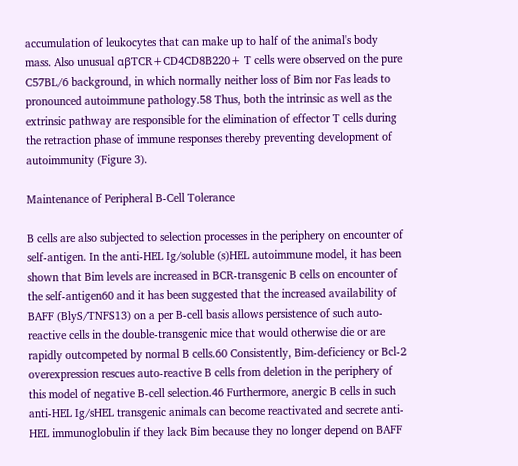accumulation of leukocytes that can make up to half of the animal's body mass. Also unusual αβTCR+CD4CD8B220+ T cells were observed on the pure C57BL/6 background, in which normally neither loss of Bim nor Fas leads to pronounced autoimmune pathology.58 Thus, both the intrinsic as well as the extrinsic pathway are responsible for the elimination of effector T cells during the retraction phase of immune responses thereby preventing development of autoimmunity (Figure 3).

Maintenance of Peripheral B-Cell Tolerance

B cells are also subjected to selection processes in the periphery on encounter of self-antigen. In the anti-HEL Ig/soluble (s)HEL autoimmune model, it has been shown that Bim levels are increased in BCR-transgenic B cells on encounter of the self-antigen60 and it has been suggested that the increased availability of BAFF (BlyS/TNFS13) on a per B-cell basis allows persistence of such auto-reactive cells in the double-transgenic mice that would otherwise die or are rapidly outcompeted by normal B cells.60 Consistently, Bim-deficiency or Bcl-2 overexpression rescues auto-reactive B cells from deletion in the periphery of this model of negative B-cell selection.46 Furthermore, anergic B cells in such anti-HEL Ig/sHEL transgenic animals can become reactivated and secrete anti-HEL immunoglobulin if they lack Bim because they no longer depend on BAFF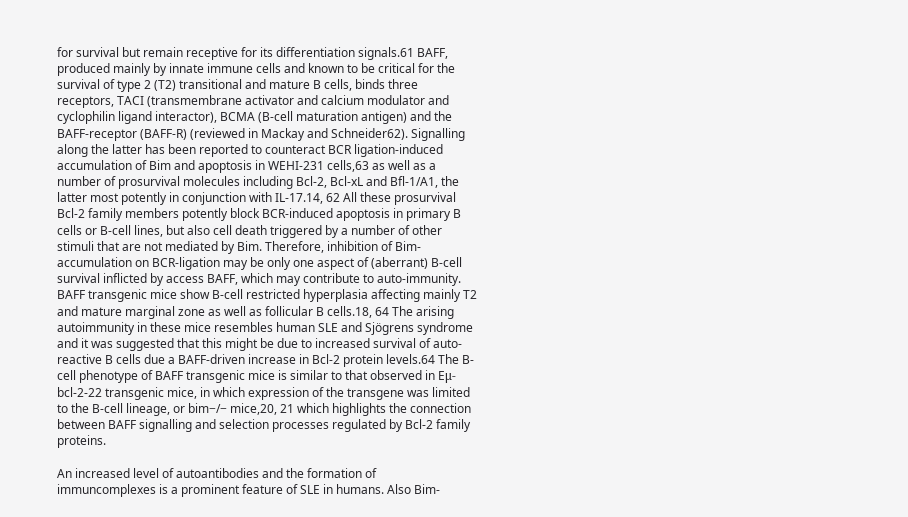for survival but remain receptive for its differentiation signals.61 BAFF, produced mainly by innate immune cells and known to be critical for the survival of type 2 (T2) transitional and mature B cells, binds three receptors, TACI (transmembrane activator and calcium modulator and cyclophilin ligand interactor), BCMA (B-cell maturation antigen) and the BAFF-receptor (BAFF-R) (reviewed in Mackay and Schneider62). Signalling along the latter has been reported to counteract BCR ligation-induced accumulation of Bim and apoptosis in WEHI-231 cells,63 as well as a number of prosurvival molecules including Bcl-2, Bcl-xL and Bfl-1/A1, the latter most potently in conjunction with IL-17.14, 62 All these prosurvival Bcl-2 family members potently block BCR-induced apoptosis in primary B cells or B-cell lines, but also cell death triggered by a number of other stimuli that are not mediated by Bim. Therefore, inhibition of Bim-accumulation on BCR-ligation may be only one aspect of (aberrant) B-cell survival inflicted by access BAFF, which may contribute to auto-immunity. BAFF transgenic mice show B-cell restricted hyperplasia affecting mainly T2 and mature marginal zone as well as follicular B cells.18, 64 The arising autoimmunity in these mice resembles human SLE and Sjögrens syndrome and it was suggested that this might be due to increased survival of auto-reactive B cells due a BAFF-driven increase in Bcl-2 protein levels.64 The B-cell phenotype of BAFF transgenic mice is similar to that observed in Eμ-bcl-2-22 transgenic mice, in which expression of the transgene was limited to the B-cell lineage, or bim−/− mice,20, 21 which highlights the connection between BAFF signalling and selection processes regulated by Bcl-2 family proteins.

An increased level of autoantibodies and the formation of immuncomplexes is a prominent feature of SLE in humans. Also Bim-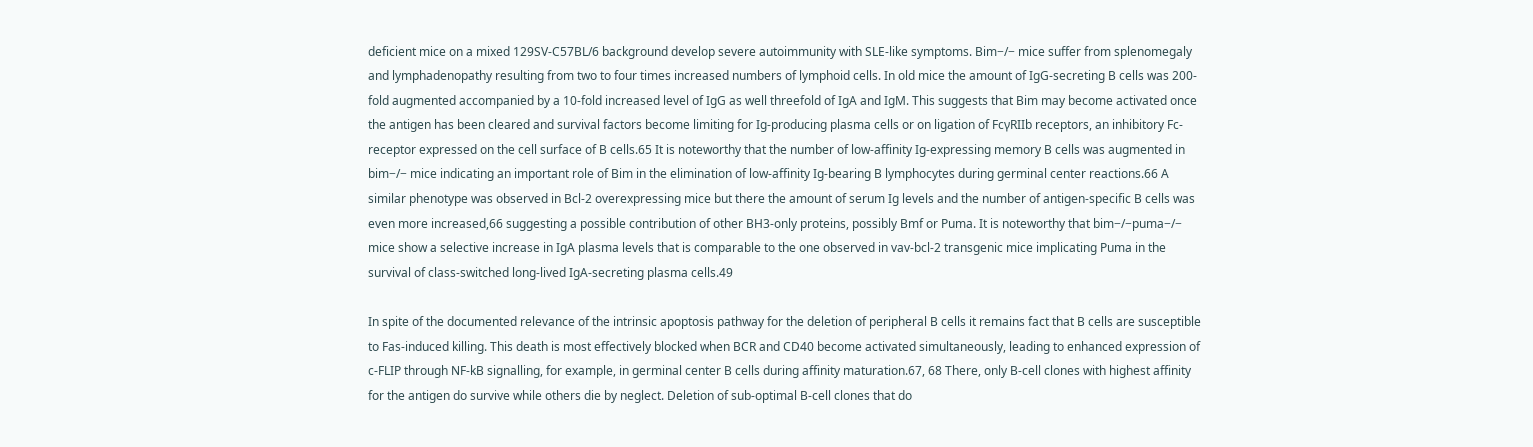deficient mice on a mixed 129SV-C57BL/6 background develop severe autoimmunity with SLE-like symptoms. Bim−/− mice suffer from splenomegaly and lymphadenopathy resulting from two to four times increased numbers of lymphoid cells. In old mice the amount of IgG-secreting B cells was 200-fold augmented accompanied by a 10-fold increased level of IgG as well threefold of IgA and IgM. This suggests that Bim may become activated once the antigen has been cleared and survival factors become limiting for Ig-producing plasma cells or on ligation of FcγRIIb receptors, an inhibitory Fc-receptor expressed on the cell surface of B cells.65 It is noteworthy that the number of low-affinity Ig-expressing memory B cells was augmented in bim−/− mice indicating an important role of Bim in the elimination of low-affinity Ig-bearing B lymphocytes during germinal center reactions.66 A similar phenotype was observed in Bcl-2 overexpressing mice but there the amount of serum Ig levels and the number of antigen-specific B cells was even more increased,66 suggesting a possible contribution of other BH3-only proteins, possibly Bmf or Puma. It is noteworthy that bim−/−puma−/− mice show a selective increase in IgA plasma levels that is comparable to the one observed in vav-bcl-2 transgenic mice implicating Puma in the survival of class-switched long-lived IgA-secreting plasma cells.49

In spite of the documented relevance of the intrinsic apoptosis pathway for the deletion of peripheral B cells it remains fact that B cells are susceptible to Fas-induced killing. This death is most effectively blocked when BCR and CD40 become activated simultaneously, leading to enhanced expression of c-FLIP through NF-kB signalling, for example, in germinal center B cells during affinity maturation.67, 68 There, only B-cell clones with highest affinity for the antigen do survive while others die by neglect. Deletion of sub-optimal B-cell clones that do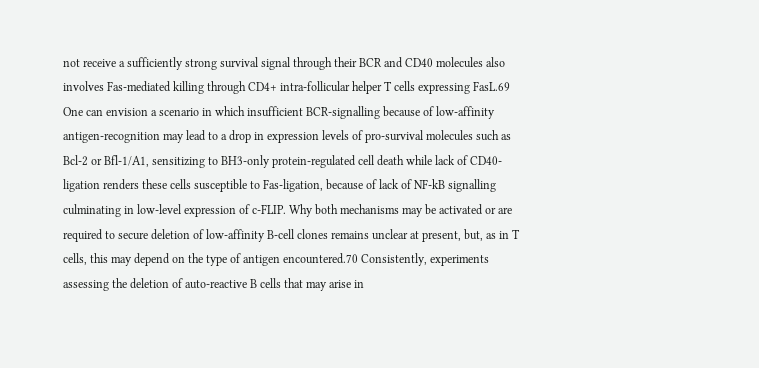not receive a sufficiently strong survival signal through their BCR and CD40 molecules also involves Fas-mediated killing through CD4+ intra-follicular helper T cells expressing FasL.69 One can envision a scenario in which insufficient BCR-signalling because of low-affinity antigen-recognition may lead to a drop in expression levels of pro-survival molecules such as Bcl-2 or Bfl-1/A1, sensitizing to BH3-only protein-regulated cell death while lack of CD40-ligation renders these cells susceptible to Fas-ligation, because of lack of NF-kB signalling culminating in low-level expression of c-FLIP. Why both mechanisms may be activated or are required to secure deletion of low-affinity B-cell clones remains unclear at present, but, as in T cells, this may depend on the type of antigen encountered.70 Consistently, experiments assessing the deletion of auto-reactive B cells that may arise in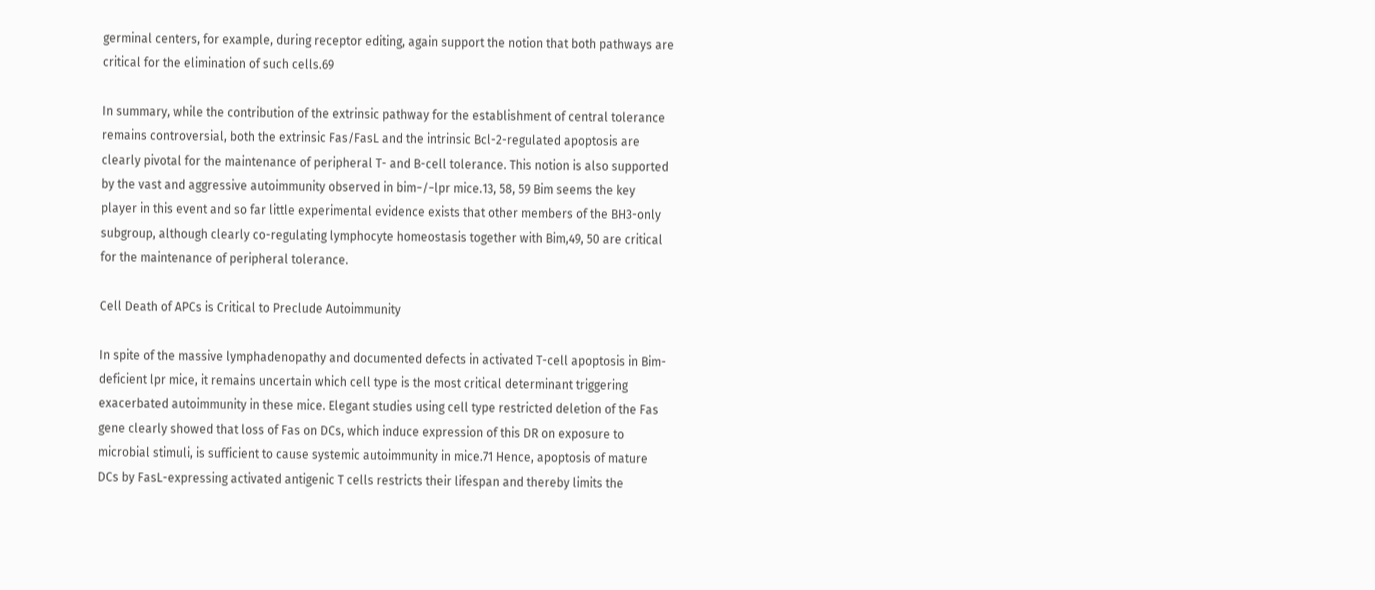germinal centers, for example, during receptor editing, again support the notion that both pathways are critical for the elimination of such cells.69

In summary, while the contribution of the extrinsic pathway for the establishment of central tolerance remains controversial, both the extrinsic Fas/FasL and the intrinsic Bcl-2-regulated apoptosis are clearly pivotal for the maintenance of peripheral T- and B-cell tolerance. This notion is also supported by the vast and aggressive autoimmunity observed in bim−/−lpr mice.13, 58, 59 Bim seems the key player in this event and so far little experimental evidence exists that other members of the BH3-only subgroup, although clearly co-regulating lymphocyte homeostasis together with Bim,49, 50 are critical for the maintenance of peripheral tolerance.

Cell Death of APCs is Critical to Preclude Autoimmunity

In spite of the massive lymphadenopathy and documented defects in activated T-cell apoptosis in Bim-deficient lpr mice, it remains uncertain which cell type is the most critical determinant triggering exacerbated autoimmunity in these mice. Elegant studies using cell type restricted deletion of the Fas gene clearly showed that loss of Fas on DCs, which induce expression of this DR on exposure to microbial stimuli, is sufficient to cause systemic autoimmunity in mice.71 Hence, apoptosis of mature DCs by FasL-expressing activated antigenic T cells restricts their lifespan and thereby limits the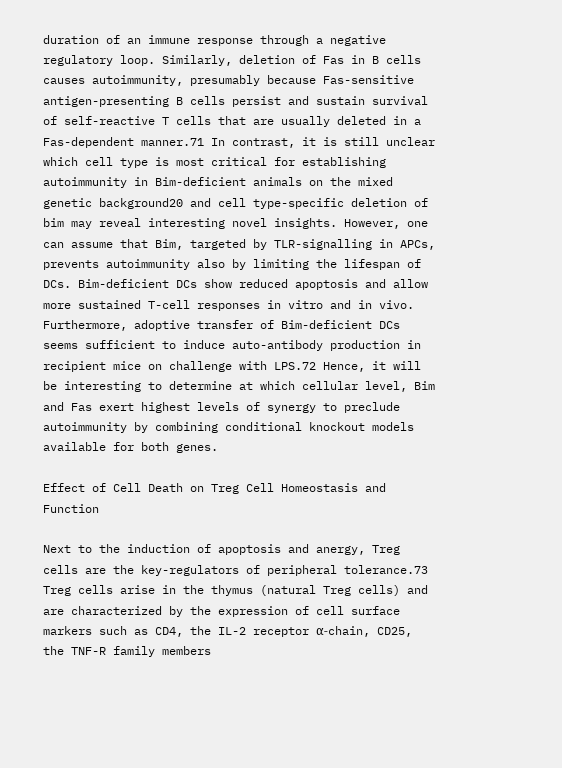duration of an immune response through a negative regulatory loop. Similarly, deletion of Fas in B cells causes autoimmunity, presumably because Fas-sensitive antigen-presenting B cells persist and sustain survival of self-reactive T cells that are usually deleted in a Fas-dependent manner.71 In contrast, it is still unclear which cell type is most critical for establishing autoimmunity in Bim-deficient animals on the mixed genetic background20 and cell type-specific deletion of bim may reveal interesting novel insights. However, one can assume that Bim, targeted by TLR-signalling in APCs, prevents autoimmunity also by limiting the lifespan of DCs. Bim-deficient DCs show reduced apoptosis and allow more sustained T-cell responses in vitro and in vivo. Furthermore, adoptive transfer of Bim-deficient DCs seems sufficient to induce auto-antibody production in recipient mice on challenge with LPS.72 Hence, it will be interesting to determine at which cellular level, Bim and Fas exert highest levels of synergy to preclude autoimmunity by combining conditional knockout models available for both genes.

Effect of Cell Death on Treg Cell Homeostasis and Function

Next to the induction of apoptosis and anergy, Treg cells are the key-regulators of peripheral tolerance.73 Treg cells arise in the thymus (natural Treg cells) and are characterized by the expression of cell surface markers such as CD4, the IL-2 receptor α-chain, CD25, the TNF-R family members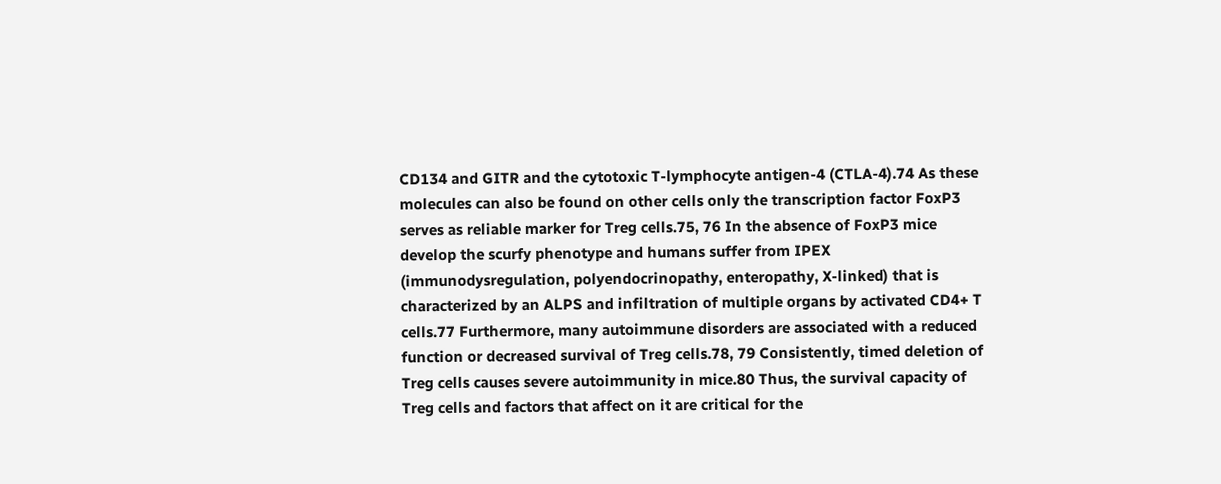CD134 and GITR and the cytotoxic T-lymphocyte antigen-4 (CTLA-4).74 As these molecules can also be found on other cells only the transcription factor FoxP3 serves as reliable marker for Treg cells.75, 76 In the absence of FoxP3 mice develop the scurfy phenotype and humans suffer from IPEX (immunodysregulation, polyendocrinopathy, enteropathy, X-linked) that is characterized by an ALPS and infiltration of multiple organs by activated CD4+ T cells.77 Furthermore, many autoimmune disorders are associated with a reduced function or decreased survival of Treg cells.78, 79 Consistently, timed deletion of Treg cells causes severe autoimmunity in mice.80 Thus, the survival capacity of Treg cells and factors that affect on it are critical for the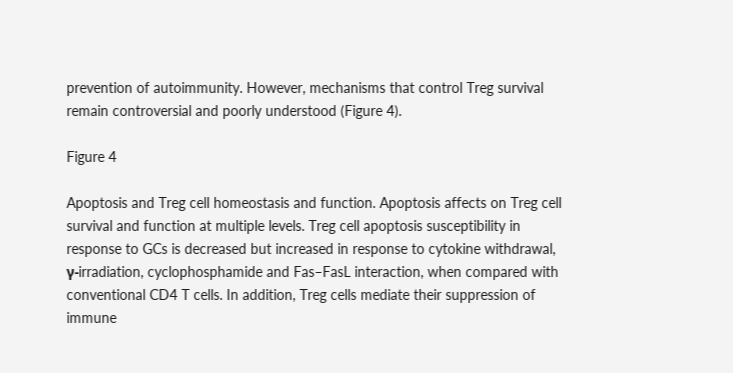prevention of autoimmunity. However, mechanisms that control Treg survival remain controversial and poorly understood (Figure 4).

Figure 4

Apoptosis and Treg cell homeostasis and function. Apoptosis affects on Treg cell survival and function at multiple levels. Treg cell apoptosis susceptibility in response to GCs is decreased but increased in response to cytokine withdrawal, γ-irradiation, cyclophosphamide and Fas–FasL interaction, when compared with conventional CD4 T cells. In addition, Treg cells mediate their suppression of immune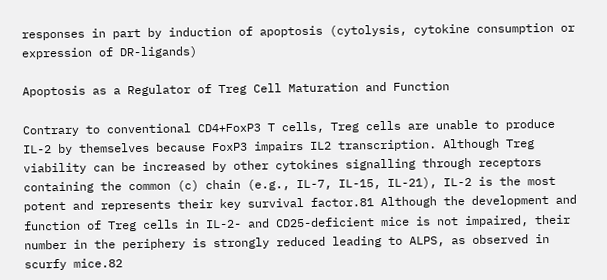responses in part by induction of apoptosis (cytolysis, cytokine consumption or expression of DR-ligands)

Apoptosis as a Regulator of Treg Cell Maturation and Function

Contrary to conventional CD4+FoxP3 T cells, Treg cells are unable to produce IL-2 by themselves because FoxP3 impairs IL2 transcription. Although Treg viability can be increased by other cytokines signalling through receptors containing the common (c) chain (e.g., IL-7, IL-15, IL-21), IL-2 is the most potent and represents their key survival factor.81 Although the development and function of Treg cells in IL-2- and CD25-deficient mice is not impaired, their number in the periphery is strongly reduced leading to ALPS, as observed in scurfy mice.82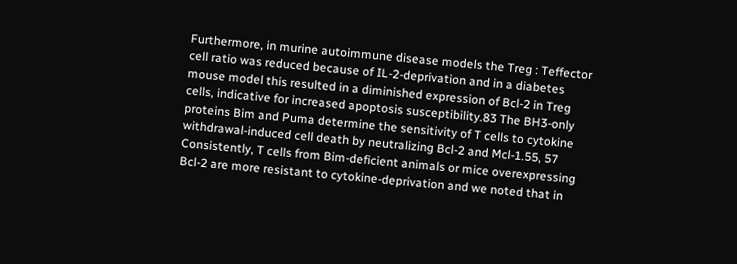Furthermore, in murine autoimmune disease models the Treg : Teffector cell ratio was reduced because of IL-2-deprivation and in a diabetes mouse model this resulted in a diminished expression of Bcl-2 in Treg cells, indicative for increased apoptosis susceptibility.83 The BH3-only proteins Bim and Puma determine the sensitivity of T cells to cytokine withdrawal-induced cell death by neutralizing Bcl-2 and Mcl-1.55, 57 Consistently, T cells from Bim-deficient animals or mice overexpressing Bcl-2 are more resistant to cytokine-deprivation and we noted that in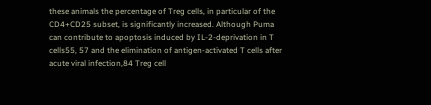these animals the percentage of Treg cells, in particular of the CD4+CD25 subset, is significantly increased. Although Puma can contribute to apoptosis induced by IL-2-deprivation in T cells55, 57 and the elimination of antigen-activated T cells after acute viral infection,84 Treg cell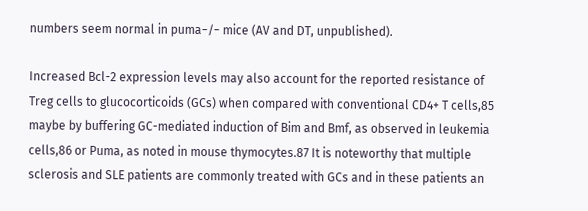numbers seem normal in puma−/− mice (AV and DT, unpublished).

Increased Bcl-2 expression levels may also account for the reported resistance of Treg cells to glucocorticoids (GCs) when compared with conventional CD4+ T cells,85 maybe by buffering GC-mediated induction of Bim and Bmf, as observed in leukemia cells,86 or Puma, as noted in mouse thymocytes.87 It is noteworthy that multiple sclerosis and SLE patients are commonly treated with GCs and in these patients an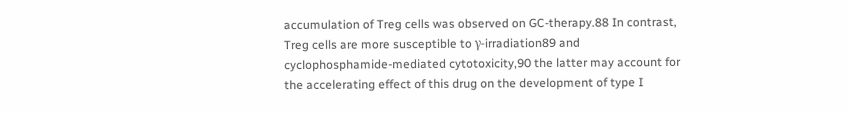accumulation of Treg cells was observed on GC-therapy.88 In contrast, Treg cells are more susceptible to γ-irradiation89 and cyclophosphamide-mediated cytotoxicity,90 the latter may account for the accelerating effect of this drug on the development of type I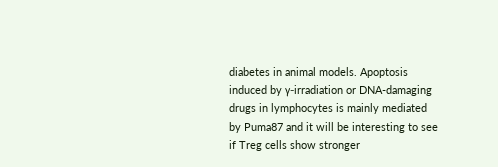diabetes in animal models. Apoptosis induced by γ-irradiation or DNA-damaging drugs in lymphocytes is mainly mediated by Puma87 and it will be interesting to see if Treg cells show stronger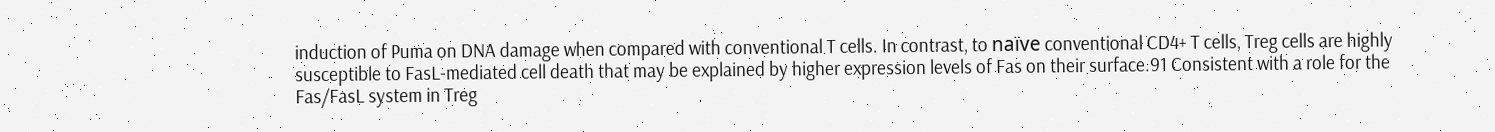induction of Puma on DNA damage when compared with conventional T cells. In contrast, to naïve conventional CD4+ T cells, Treg cells are highly susceptible to FasL-mediated cell death that may be explained by higher expression levels of Fas on their surface.91 Consistent with a role for the Fas/FasL system in Treg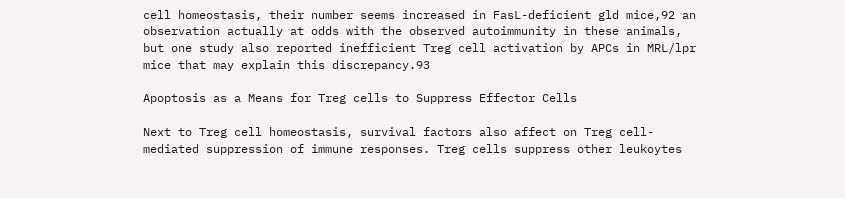cell homeostasis, their number seems increased in FasL-deficient gld mice,92 an observation actually at odds with the observed autoimmunity in these animals, but one study also reported inefficient Treg cell activation by APCs in MRL/lpr mice that may explain this discrepancy.93

Apoptosis as a Means for Treg cells to Suppress Effector Cells

Next to Treg cell homeostasis, survival factors also affect on Treg cell-mediated suppression of immune responses. Treg cells suppress other leukoytes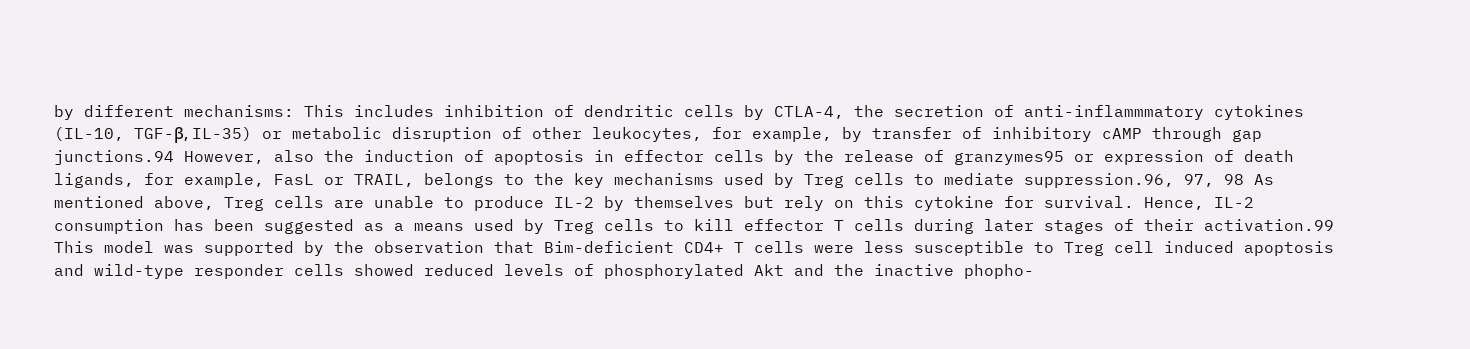by different mechanisms: This includes inhibition of dendritic cells by CTLA-4, the secretion of anti-inflammmatory cytokines (IL-10, TGF-β, IL-35) or metabolic disruption of other leukocytes, for example, by transfer of inhibitory cAMP through gap junctions.94 However, also the induction of apoptosis in effector cells by the release of granzymes95 or expression of death ligands, for example, FasL or TRAIL, belongs to the key mechanisms used by Treg cells to mediate suppression.96, 97, 98 As mentioned above, Treg cells are unable to produce IL-2 by themselves but rely on this cytokine for survival. Hence, IL-2 consumption has been suggested as a means used by Treg cells to kill effector T cells during later stages of their activation.99 This model was supported by the observation that Bim-deficient CD4+ T cells were less susceptible to Treg cell induced apoptosis and wild-type responder cells showed reduced levels of phosphorylated Akt and the inactive phopho-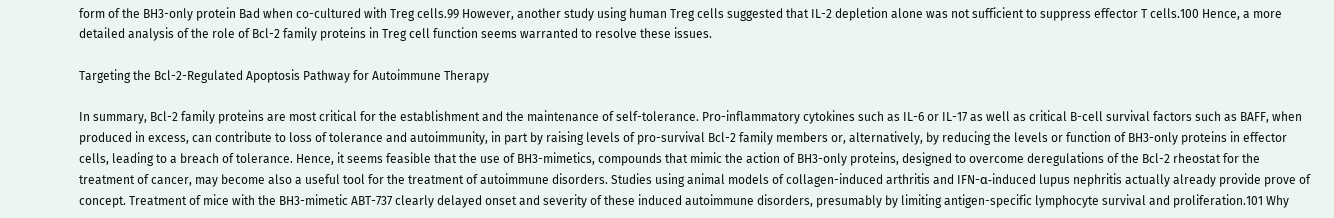form of the BH3-only protein Bad when co-cultured with Treg cells.99 However, another study using human Treg cells suggested that IL-2 depletion alone was not sufficient to suppress effector T cells.100 Hence, a more detailed analysis of the role of Bcl-2 family proteins in Treg cell function seems warranted to resolve these issues.

Targeting the Bcl-2-Regulated Apoptosis Pathway for Autoimmune Therapy

In summary, Bcl-2 family proteins are most critical for the establishment and the maintenance of self-tolerance. Pro-inflammatory cytokines such as IL-6 or IL-17 as well as critical B-cell survival factors such as BAFF, when produced in excess, can contribute to loss of tolerance and autoimmunity, in part by raising levels of pro-survival Bcl-2 family members or, alternatively, by reducing the levels or function of BH3-only proteins in effector cells, leading to a breach of tolerance. Hence, it seems feasible that the use of BH3-mimetics, compounds that mimic the action of BH3-only proteins, designed to overcome deregulations of the Bcl-2 rheostat for the treatment of cancer, may become also a useful tool for the treatment of autoimmune disorders. Studies using animal models of collagen-induced arthritis and IFN-α-induced lupus nephritis actually already provide prove of concept. Treatment of mice with the BH3-mimetic ABT-737 clearly delayed onset and severity of these induced autoimmune disorders, presumably by limiting antigen-specific lymphocyte survival and proliferation.101 Why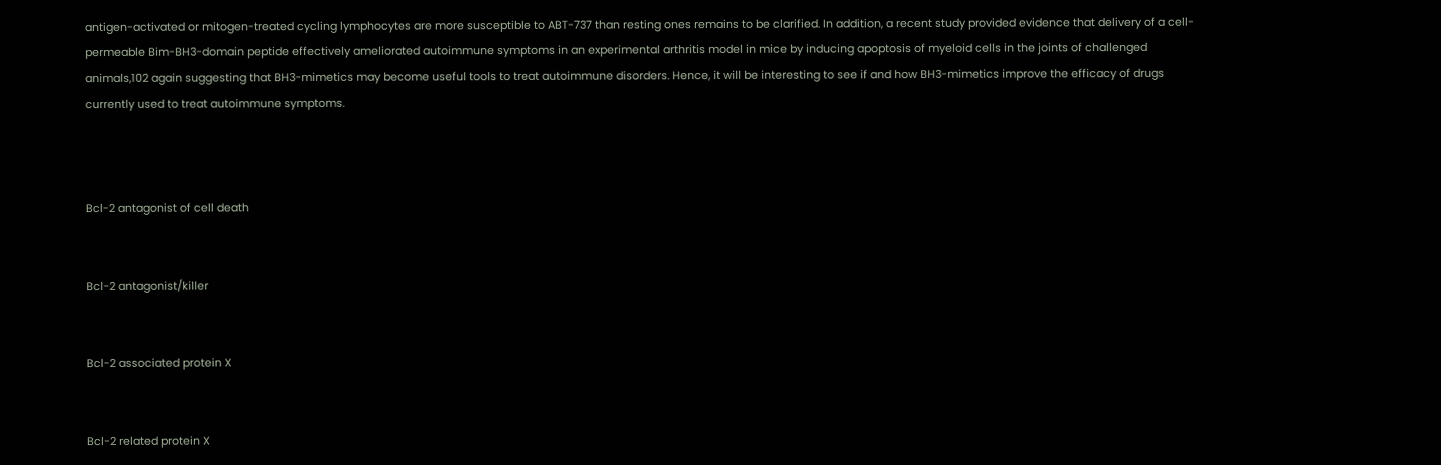antigen-activated or mitogen-treated cycling lymphocytes are more susceptible to ABT-737 than resting ones remains to be clarified. In addition, a recent study provided evidence that delivery of a cell-permeable Bim-BH3-domain peptide effectively ameliorated autoimmune symptoms in an experimental arthritis model in mice by inducing apoptosis of myeloid cells in the joints of challenged animals,102 again suggesting that BH3-mimetics may become useful tools to treat autoimmune disorders. Hence, it will be interesting to see if and how BH3-mimetics improve the efficacy of drugs currently used to treat autoimmune symptoms.



Bcl-2 antagonist of cell death


Bcl-2 antagonist/killer


Bcl-2 associated protein X


Bcl-2 related protein X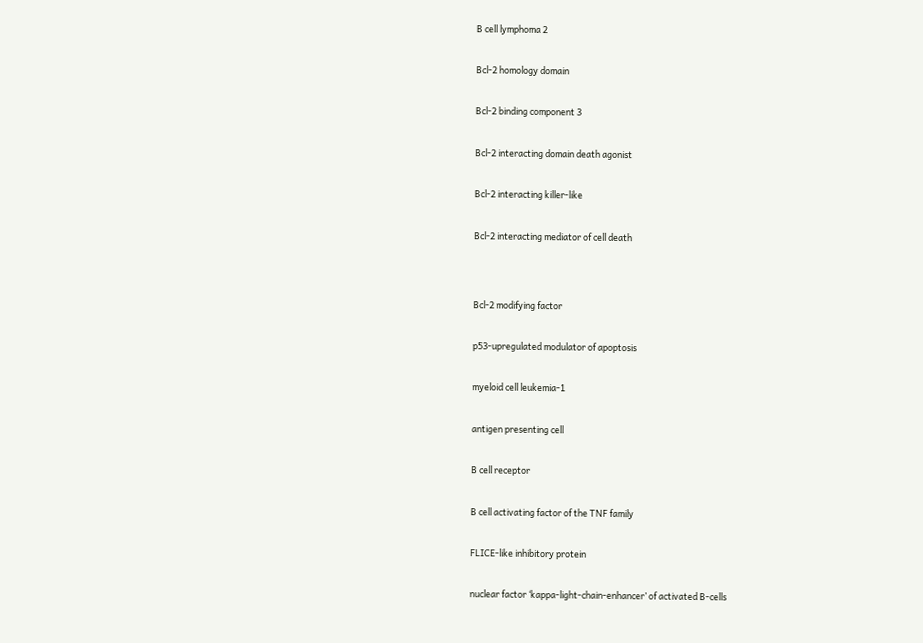B cell lymphoma 2


Bcl-2 homology domain


Bcl-2 binding component 3


Bcl-2 interacting domain death agonist


Bcl-2 interacting killer-like


Bcl-2 interacting mediator of cell death




Bcl-2 modifying factor


p53-upregulated modulator of apoptosis


myeloid cell leukemia-1


antigen presenting cell


B cell receptor


B cell activating factor of the TNF family


FLICE-like inhibitory protein


nuclear factor ‘kappa-light-chain-enhancer’ of activated B-cells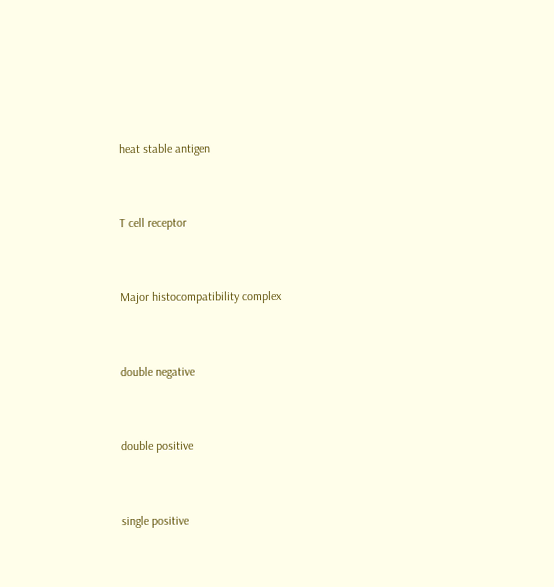heat stable antigen


T cell receptor


Major histocompatibility complex


double negative


double positive


single positive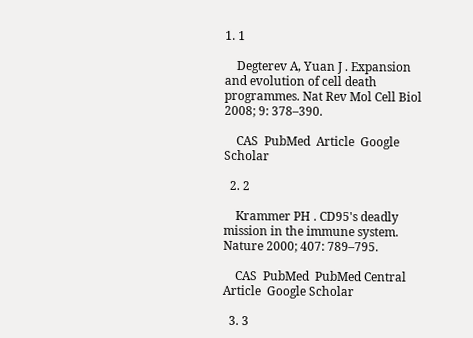1. 1

    Degterev A, Yuan J . Expansion and evolution of cell death programmes. Nat Rev Mol Cell Biol 2008; 9: 378–390.

    CAS  PubMed  Article  Google Scholar

  2. 2

    Krammer PH . CD95's deadly mission in the immune system. Nature 2000; 407: 789–795.

    CAS  PubMed  PubMed Central  Article  Google Scholar

  3. 3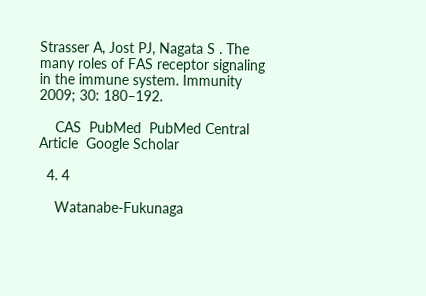Strasser A, Jost PJ, Nagata S . The many roles of FAS receptor signaling in the immune system. Immunity 2009; 30: 180–192.

    CAS  PubMed  PubMed Central  Article  Google Scholar

  4. 4

    Watanabe-Fukunaga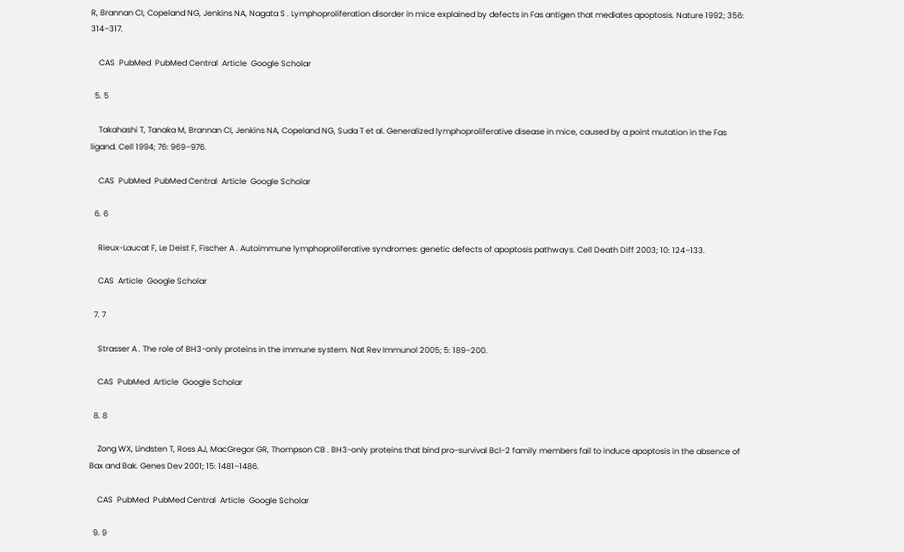R, Brannan CI, Copeland NG, Jenkins NA, Nagata S . Lymphoproliferation disorder in mice explained by defects in Fas antigen that mediates apoptosis. Nature 1992; 356: 314–317.

    CAS  PubMed  PubMed Central  Article  Google Scholar

  5. 5

    Takahashi T, Tanaka M, Brannan CI, Jenkins NA, Copeland NG, Suda T et al. Generalized lymphoproliferative disease in mice, caused by a point mutation in the Fas ligand. Cell 1994; 76: 969–976.

    CAS  PubMed  PubMed Central  Article  Google Scholar

  6. 6

    Rieux-Laucat F, Le Deist F, Fischer A . Autoimmune lymphoproliferative syndromes: genetic defects of apoptosis pathways. Cell Death Diff 2003; 10: 124–133.

    CAS  Article  Google Scholar

  7. 7

    Strasser A . The role of BH3-only proteins in the immune system. Nat Rev Immunol 2005; 5: 189–200.

    CAS  PubMed  Article  Google Scholar

  8. 8

    Zong WX, Lindsten T, Ross AJ, MacGregor GR, Thompson CB . BH3-only proteins that bind pro-survival Bcl-2 family members fail to induce apoptosis in the absence of Bax and Bak. Genes Dev 2001; 15: 1481–1486.

    CAS  PubMed  PubMed Central  Article  Google Scholar

  9. 9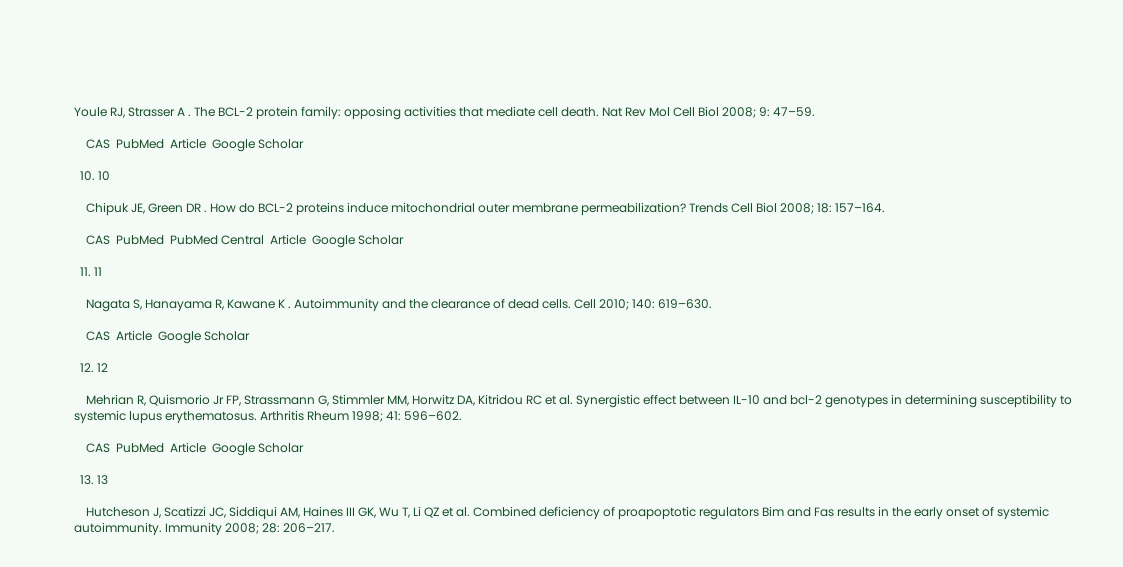Youle RJ, Strasser A . The BCL-2 protein family: opposing activities that mediate cell death. Nat Rev Mol Cell Biol 2008; 9: 47–59.

    CAS  PubMed  Article  Google Scholar

  10. 10

    Chipuk JE, Green DR . How do BCL-2 proteins induce mitochondrial outer membrane permeabilization? Trends Cell Biol 2008; 18: 157–164.

    CAS  PubMed  PubMed Central  Article  Google Scholar

  11. 11

    Nagata S, Hanayama R, Kawane K . Autoimmunity and the clearance of dead cells. Cell 2010; 140: 619–630.

    CAS  Article  Google Scholar

  12. 12

    Mehrian R, Quismorio Jr FP, Strassmann G, Stimmler MM, Horwitz DA, Kitridou RC et al. Synergistic effect between IL-10 and bcl-2 genotypes in determining susceptibility to systemic lupus erythematosus. Arthritis Rheum 1998; 41: 596–602.

    CAS  PubMed  Article  Google Scholar

  13. 13

    Hutcheson J, Scatizzi JC, Siddiqui AM, Haines III GK, Wu T, Li QZ et al. Combined deficiency of proapoptotic regulators Bim and Fas results in the early onset of systemic autoimmunity. Immunity 2008; 28: 206–217.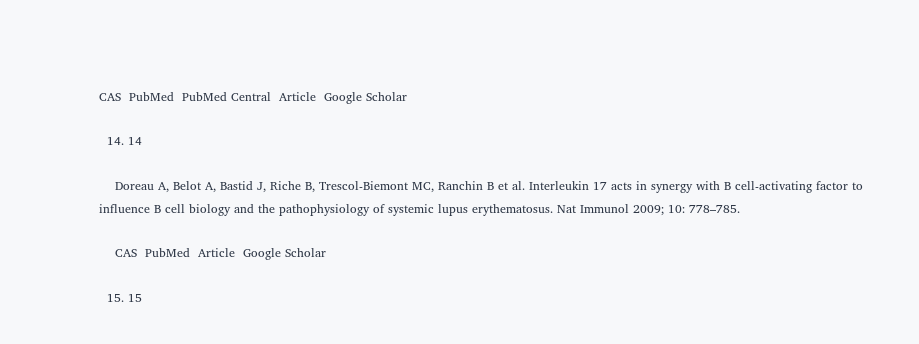CAS  PubMed  PubMed Central  Article  Google Scholar

  14. 14

    Doreau A, Belot A, Bastid J, Riche B, Trescol-Biemont MC, Ranchin B et al. Interleukin 17 acts in synergy with B cell-activating factor to influence B cell biology and the pathophysiology of systemic lupus erythematosus. Nat Immunol 2009; 10: 778–785.

    CAS  PubMed  Article  Google Scholar

  15. 15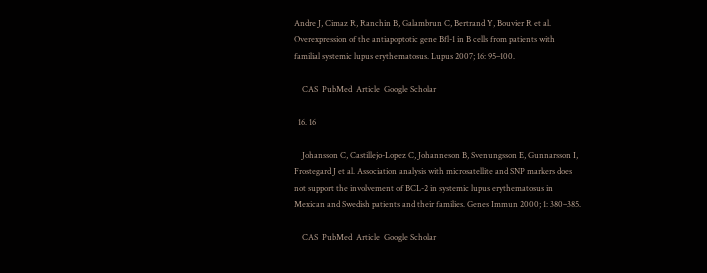Andre J, Cimaz R, Ranchin B, Galambrun C, Bertrand Y, Bouvier R et al. Overexpression of the antiapoptotic gene Bfl-1 in B cells from patients with familial systemic lupus erythematosus. Lupus 2007; 16: 95–100.

    CAS  PubMed  Article  Google Scholar

  16. 16

    Johansson C, Castillejo-Lopez C, Johanneson B, Svenungsson E, Gunnarsson I, Frostegard J et al. Association analysis with microsatellite and SNP markers does not support the involvement of BCL-2 in systemic lupus erythematosus in Mexican and Swedish patients and their families. Genes Immun 2000; 1: 380–385.

    CAS  PubMed  Article  Google Scholar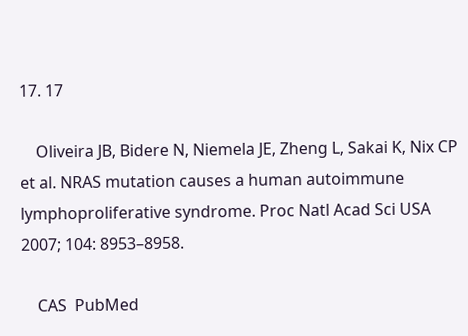17. 17

    Oliveira JB, Bidere N, Niemela JE, Zheng L, Sakai K, Nix CP et al. NRAS mutation causes a human autoimmune lymphoproliferative syndrome. Proc Natl Acad Sci USA 2007; 104: 8953–8958.

    CAS  PubMed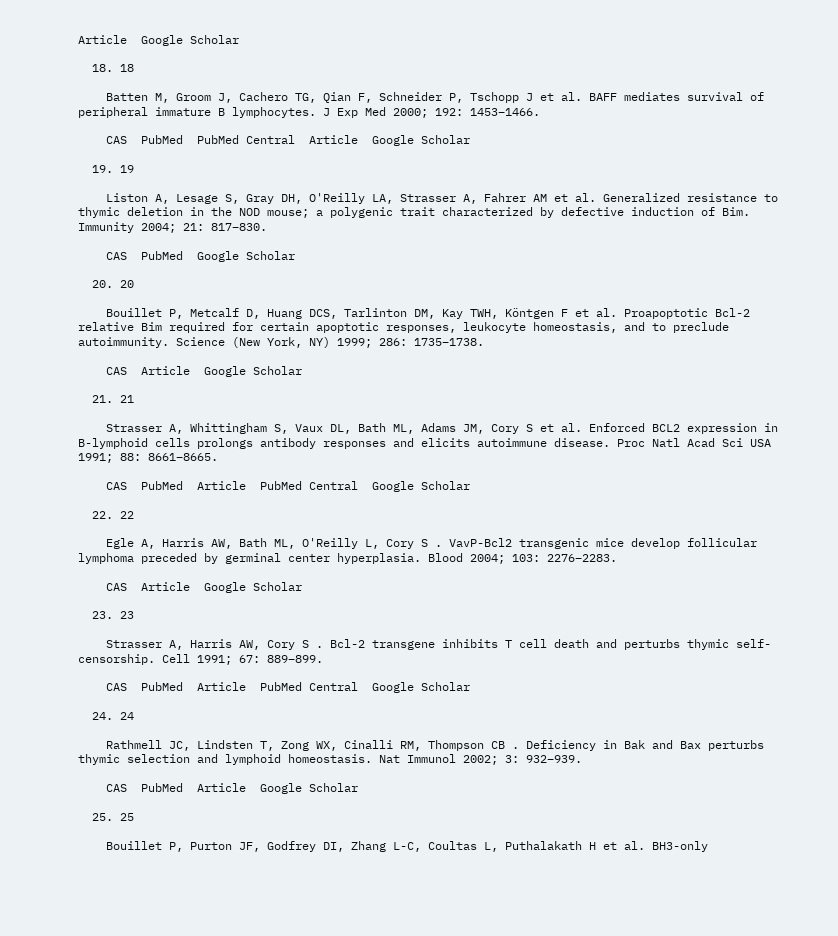Article  Google Scholar

  18. 18

    Batten M, Groom J, Cachero TG, Qian F, Schneider P, Tschopp J et al. BAFF mediates survival of peripheral immature B lymphocytes. J Exp Med 2000; 192: 1453–1466.

    CAS  PubMed  PubMed Central  Article  Google Scholar

  19. 19

    Liston A, Lesage S, Gray DH, O'Reilly LA, Strasser A, Fahrer AM et al. Generalized resistance to thymic deletion in the NOD mouse; a polygenic trait characterized by defective induction of Bim. Immunity 2004; 21: 817–830.

    CAS  PubMed  Google Scholar

  20. 20

    Bouillet P, Metcalf D, Huang DCS, Tarlinton DM, Kay TWH, Köntgen F et al. Proapoptotic Bcl-2 relative Bim required for certain apoptotic responses, leukocyte homeostasis, and to preclude autoimmunity. Science (New York, NY) 1999; 286: 1735–1738.

    CAS  Article  Google Scholar

  21. 21

    Strasser A, Whittingham S, Vaux DL, Bath ML, Adams JM, Cory S et al. Enforced BCL2 expression in B-lymphoid cells prolongs antibody responses and elicits autoimmune disease. Proc Natl Acad Sci USA 1991; 88: 8661–8665.

    CAS  PubMed  Article  PubMed Central  Google Scholar

  22. 22

    Egle A, Harris AW, Bath ML, O'Reilly L, Cory S . VavP-Bcl2 transgenic mice develop follicular lymphoma preceded by germinal center hyperplasia. Blood 2004; 103: 2276–2283.

    CAS  Article  Google Scholar

  23. 23

    Strasser A, Harris AW, Cory S . Bcl-2 transgene inhibits T cell death and perturbs thymic self-censorship. Cell 1991; 67: 889–899.

    CAS  PubMed  Article  PubMed Central  Google Scholar

  24. 24

    Rathmell JC, Lindsten T, Zong WX, Cinalli RM, Thompson CB . Deficiency in Bak and Bax perturbs thymic selection and lymphoid homeostasis. Nat Immunol 2002; 3: 932–939.

    CAS  PubMed  Article  Google Scholar

  25. 25

    Bouillet P, Purton JF, Godfrey DI, Zhang L-C, Coultas L, Puthalakath H et al. BH3-only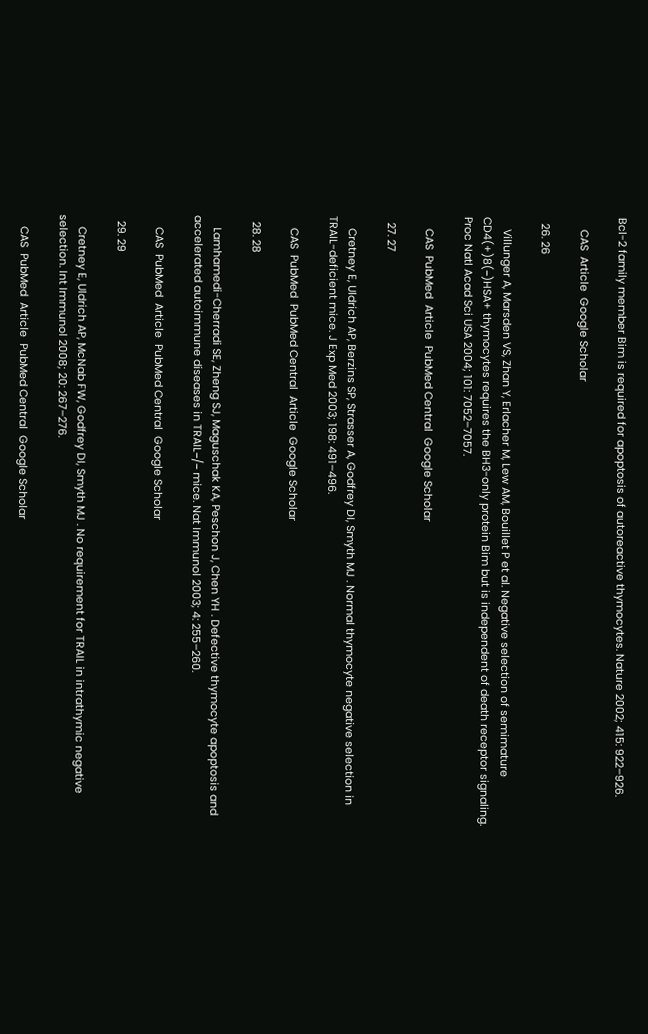Bcl-2 family member Bim is required for apoptosis of autoreactive thymocytes. Nature 2002; 415: 922–926.

    CAS  Article  Google Scholar

  26. 26

    Villunger A, Marsden VS, Zhan Y, Erlacher M, Lew AM, Bouillet P et al. Negative selection of semimature CD4(+)8(−)HSA+ thymocytes requires the BH3-only protein Bim but is independent of death receptor signaling. Proc Natl Acad Sci USA 2004; 101: 7052–7057.

    CAS  PubMed  Article  PubMed Central  Google Scholar

  27. 27

    Cretney E, Uldrich AP, Berzins SP, Strasser A, Godfrey DI, Smyth MJ . Normal thymocyte negative selection in TRAIL-deficient mice. J Exp Med 2003; 198: 491–496.

    CAS  PubMed  PubMed Central  Article  Google Scholar

  28. 28

    Lamhamedi-Cherradi SE, Zheng SJ, Maguschak KA, Peschon J, Chen YH . Defective thymocyte apoptosis and accelerated autoimmune diseases in TRAIL−/− mice. Nat Immunol 2003; 4: 255–260.

    CAS  PubMed  Article  PubMed Central  Google Scholar

  29. 29

    Cretney E, Uldrich AP, McNab FW, Godfrey DI, Smyth MJ . No requirement for TRAIL in intrathymic negative selection. Int Immunol 2008; 20: 267–276.

    CAS  PubMed  Article  PubMed Central  Google Scholar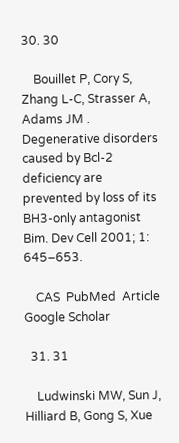30. 30

    Bouillet P, Cory S, Zhang L-C, Strasser A, Adams JM . Degenerative disorders caused by Bcl-2 deficiency are prevented by loss of its BH3-only antagonist Bim. Dev Cell 2001; 1: 645–653.

    CAS  PubMed  Article  Google Scholar

  31. 31

    Ludwinski MW, Sun J, Hilliard B, Gong S, Xue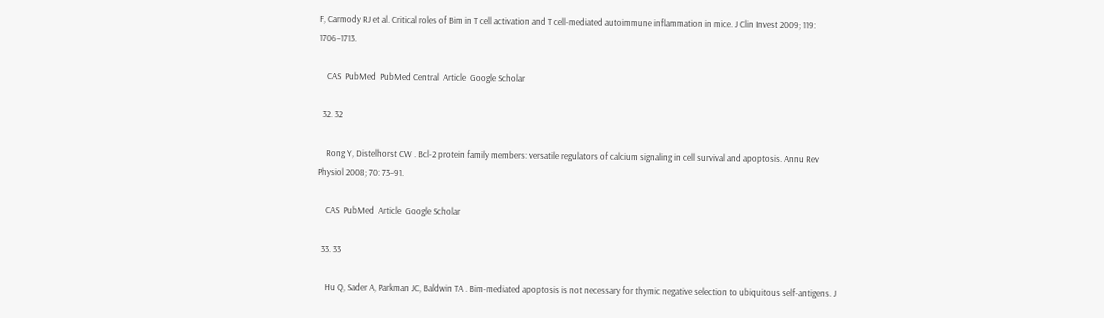F, Carmody RJ et al. Critical roles of Bim in T cell activation and T cell-mediated autoimmune inflammation in mice. J Clin Invest 2009; 119: 1706–1713.

    CAS  PubMed  PubMed Central  Article  Google Scholar

  32. 32

    Rong Y, Distelhorst CW . Bcl-2 protein family members: versatile regulators of calcium signaling in cell survival and apoptosis. Annu Rev Physiol 2008; 70: 73–91.

    CAS  PubMed  Article  Google Scholar

  33. 33

    Hu Q, Sader A, Parkman JC, Baldwin TA . Bim-mediated apoptosis is not necessary for thymic negative selection to ubiquitous self-antigens. J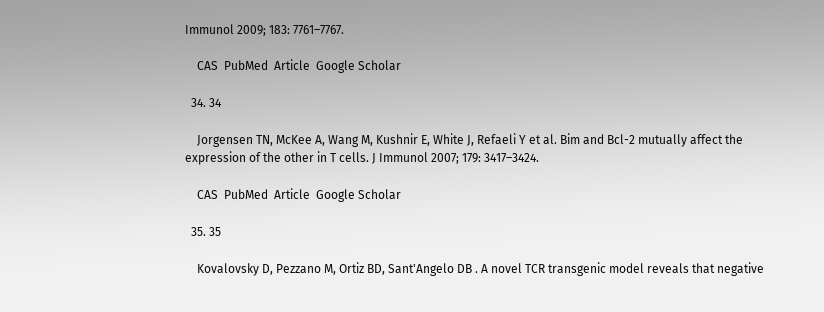Immunol 2009; 183: 7761–7767.

    CAS  PubMed  Article  Google Scholar

  34. 34

    Jorgensen TN, McKee A, Wang M, Kushnir E, White J, Refaeli Y et al. Bim and Bcl-2 mutually affect the expression of the other in T cells. J Immunol 2007; 179: 3417–3424.

    CAS  PubMed  Article  Google Scholar

  35. 35

    Kovalovsky D, Pezzano M, Ortiz BD, Sant'Angelo DB . A novel TCR transgenic model reveals that negative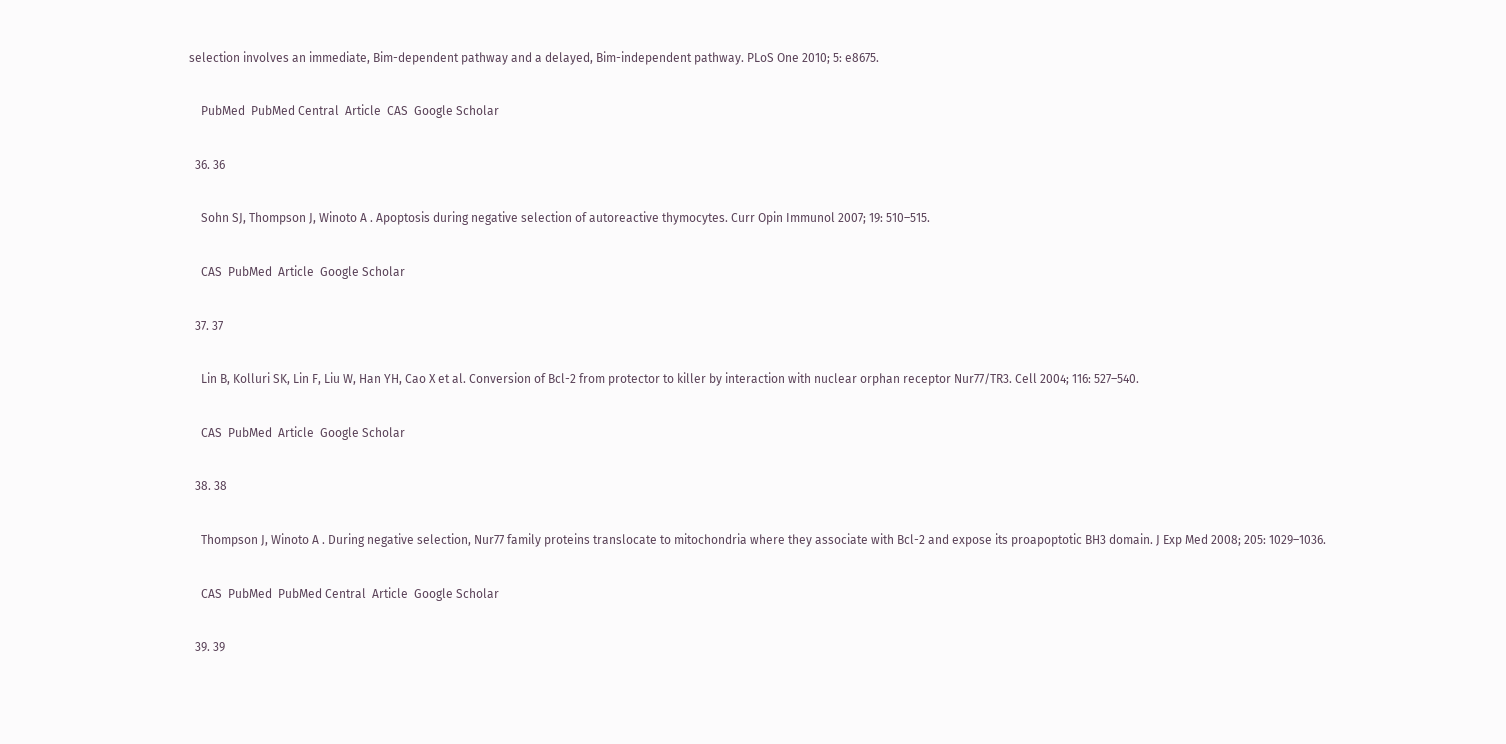selection involves an immediate, Bim-dependent pathway and a delayed, Bim-independent pathway. PLoS One 2010; 5: e8675.

    PubMed  PubMed Central  Article  CAS  Google Scholar

  36. 36

    Sohn SJ, Thompson J, Winoto A . Apoptosis during negative selection of autoreactive thymocytes. Curr Opin Immunol 2007; 19: 510–515.

    CAS  PubMed  Article  Google Scholar

  37. 37

    Lin B, Kolluri SK, Lin F, Liu W, Han YH, Cao X et al. Conversion of Bcl-2 from protector to killer by interaction with nuclear orphan receptor Nur77/TR3. Cell 2004; 116: 527–540.

    CAS  PubMed  Article  Google Scholar

  38. 38

    Thompson J, Winoto A . During negative selection, Nur77 family proteins translocate to mitochondria where they associate with Bcl-2 and expose its proapoptotic BH3 domain. J Exp Med 2008; 205: 1029–1036.

    CAS  PubMed  PubMed Central  Article  Google Scholar

  39. 39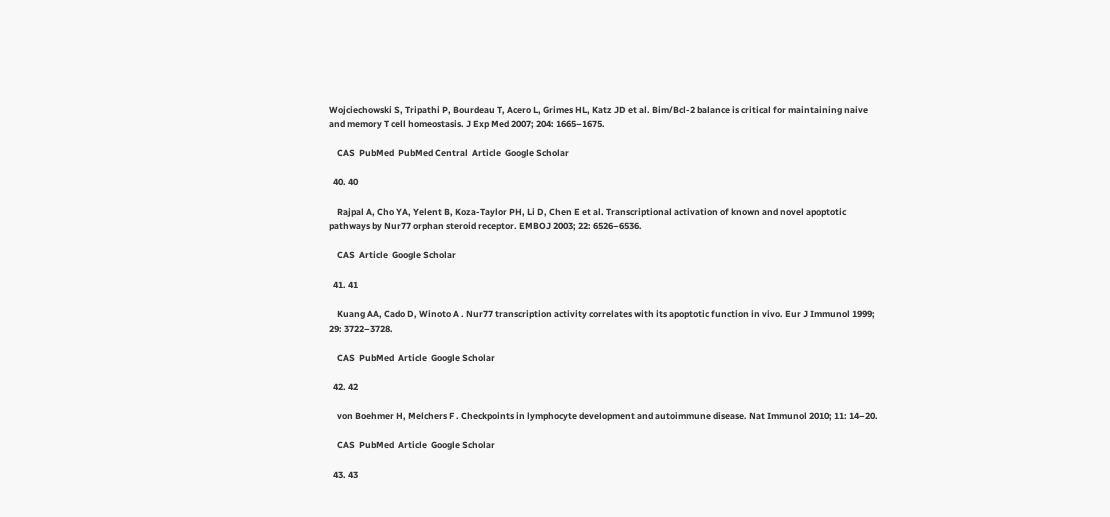Wojciechowski S, Tripathi P, Bourdeau T, Acero L, Grimes HL, Katz JD et al. Bim/Bcl-2 balance is critical for maintaining naive and memory T cell homeostasis. J Exp Med 2007; 204: 1665–1675.

    CAS  PubMed  PubMed Central  Article  Google Scholar

  40. 40

    Rajpal A, Cho YA, Yelent B, Koza-Taylor PH, Li D, Chen E et al. Transcriptional activation of known and novel apoptotic pathways by Nur77 orphan steroid receptor. EMBOJ 2003; 22: 6526–6536.

    CAS  Article  Google Scholar

  41. 41

    Kuang AA, Cado D, Winoto A . Nur77 transcription activity correlates with its apoptotic function in vivo. Eur J Immunol 1999; 29: 3722–3728.

    CAS  PubMed  Article  Google Scholar

  42. 42

    von Boehmer H, Melchers F . Checkpoints in lymphocyte development and autoimmune disease. Nat Immunol 2010; 11: 14–20.

    CAS  PubMed  Article  Google Scholar

  43. 43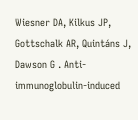Wiesner DA, Kilkus JP, Gottschalk AR, Quintáns J, Dawson G . Anti-immunoglobulin-induced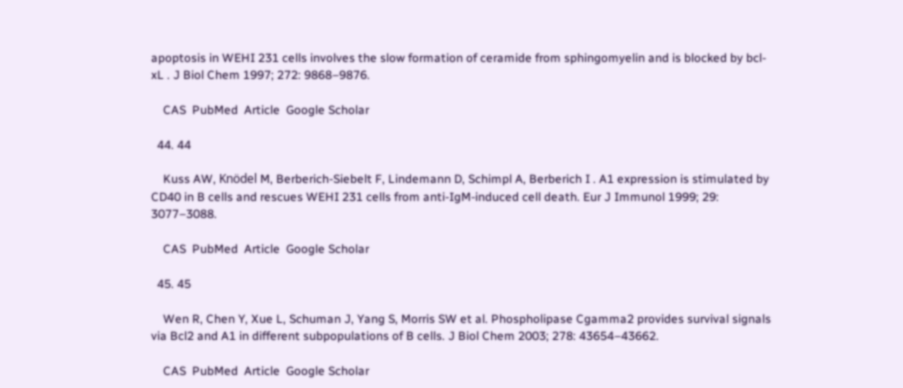apoptosis in WEHI 231 cells involves the slow formation of ceramide from sphingomyelin and is blocked by bcl-xL . J Biol Chem 1997; 272: 9868–9876.

    CAS  PubMed  Article  Google Scholar

  44. 44

    Kuss AW, Knödel M, Berberich-Siebelt F, Lindemann D, Schimpl A, Berberich I . A1 expression is stimulated by CD40 in B cells and rescues WEHI 231 cells from anti-IgM-induced cell death. Eur J Immunol 1999; 29: 3077–3088.

    CAS  PubMed  Article  Google Scholar

  45. 45

    Wen R, Chen Y, Xue L, Schuman J, Yang S, Morris SW et al. Phospholipase Cgamma2 provides survival signals via Bcl2 and A1 in different subpopulations of B cells. J Biol Chem 2003; 278: 43654–43662.

    CAS  PubMed  Article  Google Scholar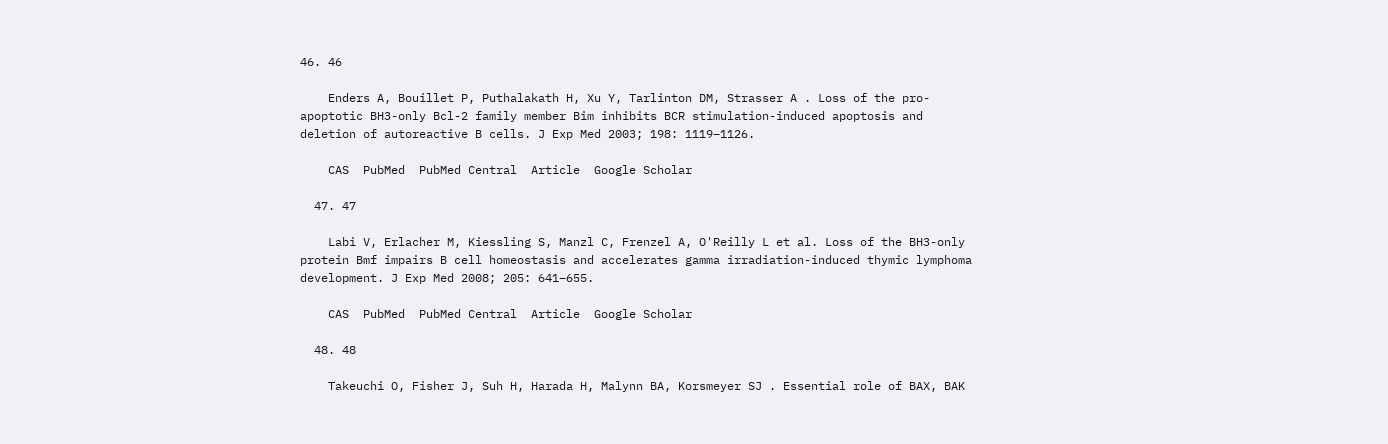46. 46

    Enders A, Bouillet P, Puthalakath H, Xu Y, Tarlinton DM, Strasser A . Loss of the pro-apoptotic BH3-only Bcl-2 family member Bim inhibits BCR stimulation-induced apoptosis and deletion of autoreactive B cells. J Exp Med 2003; 198: 1119–1126.

    CAS  PubMed  PubMed Central  Article  Google Scholar

  47. 47

    Labi V, Erlacher M, Kiessling S, Manzl C, Frenzel A, O'Reilly L et al. Loss of the BH3-only protein Bmf impairs B cell homeostasis and accelerates gamma irradiation-induced thymic lymphoma development. J Exp Med 2008; 205: 641–655.

    CAS  PubMed  PubMed Central  Article  Google Scholar

  48. 48

    Takeuchi O, Fisher J, Suh H, Harada H, Malynn BA, Korsmeyer SJ . Essential role of BAX, BAK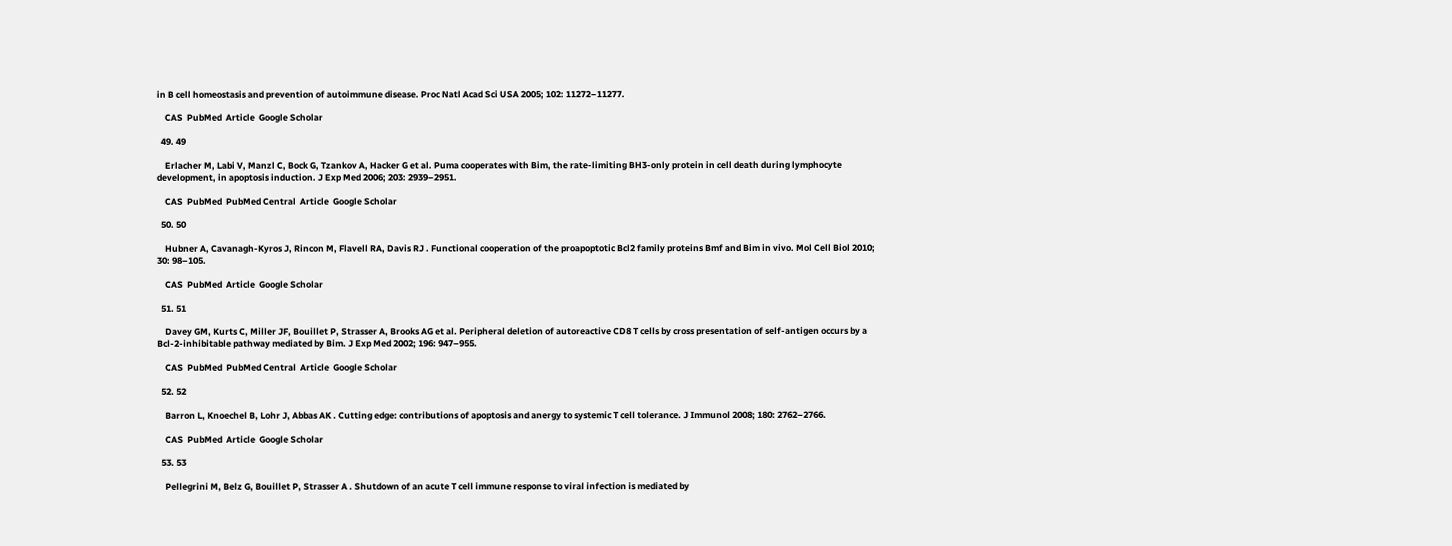in B cell homeostasis and prevention of autoimmune disease. Proc Natl Acad Sci USA 2005; 102: 11272–11277.

    CAS  PubMed  Article  Google Scholar

  49. 49

    Erlacher M, Labi V, Manzl C, Bock G, Tzankov A, Hacker G et al. Puma cooperates with Bim, the rate-limiting BH3-only protein in cell death during lymphocyte development, in apoptosis induction. J Exp Med 2006; 203: 2939–2951.

    CAS  PubMed  PubMed Central  Article  Google Scholar

  50. 50

    Hubner A, Cavanagh-Kyros J, Rincon M, Flavell RA, Davis RJ . Functional cooperation of the proapoptotic Bcl2 family proteins Bmf and Bim in vivo. Mol Cell Biol 2010; 30: 98–105.

    CAS  PubMed  Article  Google Scholar

  51. 51

    Davey GM, Kurts C, Miller JF, Bouillet P, Strasser A, Brooks AG et al. Peripheral deletion of autoreactive CD8 T cells by cross presentation of self-antigen occurs by a Bcl-2-inhibitable pathway mediated by Bim. J Exp Med 2002; 196: 947–955.

    CAS  PubMed  PubMed Central  Article  Google Scholar

  52. 52

    Barron L, Knoechel B, Lohr J, Abbas AK . Cutting edge: contributions of apoptosis and anergy to systemic T cell tolerance. J Immunol 2008; 180: 2762–2766.

    CAS  PubMed  Article  Google Scholar

  53. 53

    Pellegrini M, Belz G, Bouillet P, Strasser A . Shutdown of an acute T cell immune response to viral infection is mediated by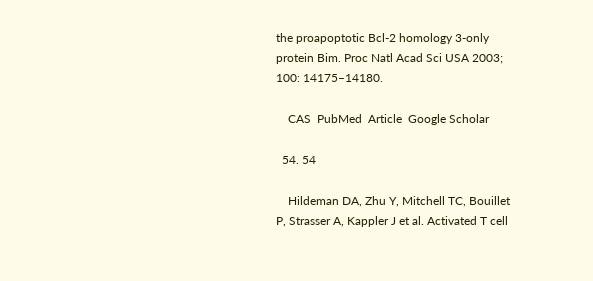the proapoptotic Bcl-2 homology 3-only protein Bim. Proc Natl Acad Sci USA 2003; 100: 14175–14180.

    CAS  PubMed  Article  Google Scholar

  54. 54

    Hildeman DA, Zhu Y, Mitchell TC, Bouillet P, Strasser A, Kappler J et al. Activated T cell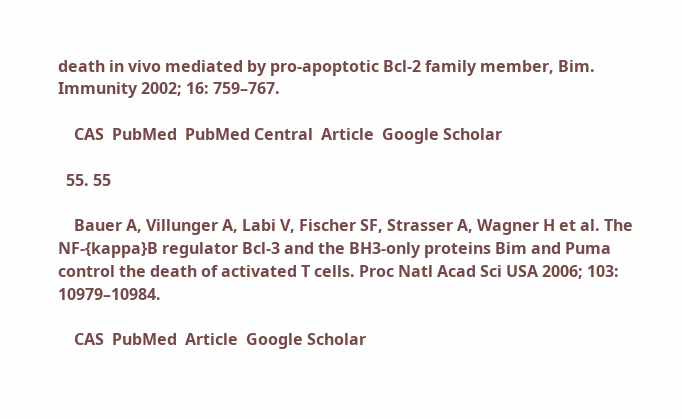death in vivo mediated by pro-apoptotic Bcl-2 family member, Bim. Immunity 2002; 16: 759–767.

    CAS  PubMed  PubMed Central  Article  Google Scholar

  55. 55

    Bauer A, Villunger A, Labi V, Fischer SF, Strasser A, Wagner H et al. The NF-{kappa}B regulator Bcl-3 and the BH3-only proteins Bim and Puma control the death of activated T cells. Proc Natl Acad Sci USA 2006; 103: 10979–10984.

    CAS  PubMed  Article  Google Scholar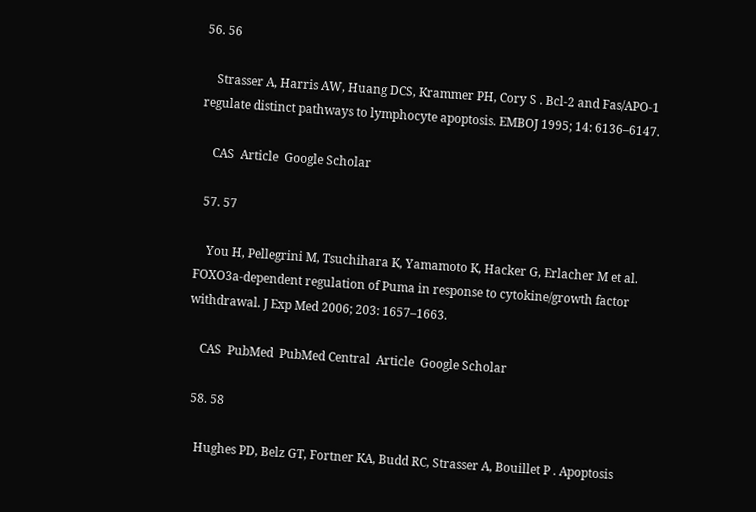56. 56

    Strasser A, Harris AW, Huang DCS, Krammer PH, Cory S . Bcl-2 and Fas/APO-1 regulate distinct pathways to lymphocyte apoptosis. EMBOJ 1995; 14: 6136–6147.

    CAS  Article  Google Scholar

  57. 57

    You H, Pellegrini M, Tsuchihara K, Yamamoto K, Hacker G, Erlacher M et al. FOXO3a-dependent regulation of Puma in response to cytokine/growth factor withdrawal. J Exp Med 2006; 203: 1657–1663.

    CAS  PubMed  PubMed Central  Article  Google Scholar

  58. 58

    Hughes PD, Belz GT, Fortner KA, Budd RC, Strasser A, Bouillet P . Apoptosis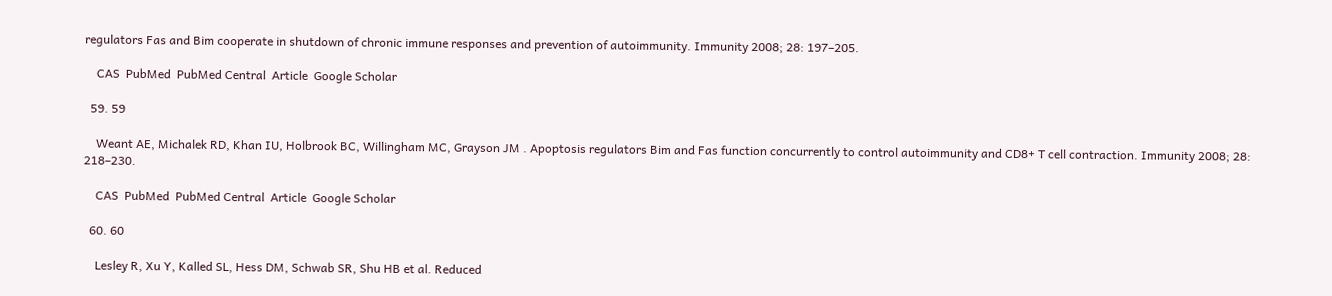regulators Fas and Bim cooperate in shutdown of chronic immune responses and prevention of autoimmunity. Immunity 2008; 28: 197–205.

    CAS  PubMed  PubMed Central  Article  Google Scholar

  59. 59

    Weant AE, Michalek RD, Khan IU, Holbrook BC, Willingham MC, Grayson JM . Apoptosis regulators Bim and Fas function concurrently to control autoimmunity and CD8+ T cell contraction. Immunity 2008; 28: 218–230.

    CAS  PubMed  PubMed Central  Article  Google Scholar

  60. 60

    Lesley R, Xu Y, Kalled SL, Hess DM, Schwab SR, Shu HB et al. Reduced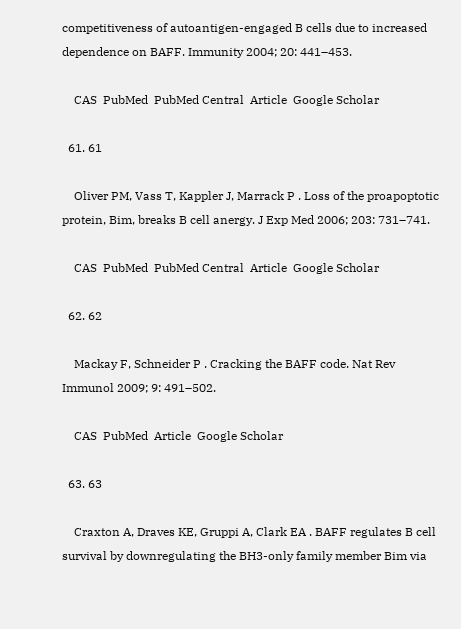competitiveness of autoantigen-engaged B cells due to increased dependence on BAFF. Immunity 2004; 20: 441–453.

    CAS  PubMed  PubMed Central  Article  Google Scholar

  61. 61

    Oliver PM, Vass T, Kappler J, Marrack P . Loss of the proapoptotic protein, Bim, breaks B cell anergy. J Exp Med 2006; 203: 731–741.

    CAS  PubMed  PubMed Central  Article  Google Scholar

  62. 62

    Mackay F, Schneider P . Cracking the BAFF code. Nat Rev Immunol 2009; 9: 491–502.

    CAS  PubMed  Article  Google Scholar

  63. 63

    Craxton A, Draves KE, Gruppi A, Clark EA . BAFF regulates B cell survival by downregulating the BH3-only family member Bim via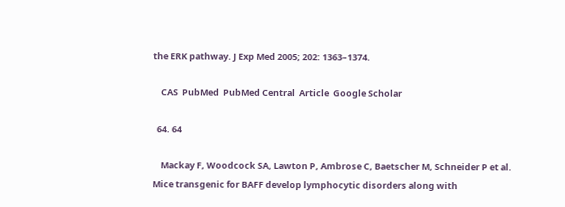the ERK pathway. J Exp Med 2005; 202: 1363–1374.

    CAS  PubMed  PubMed Central  Article  Google Scholar

  64. 64

    Mackay F, Woodcock SA, Lawton P, Ambrose C, Baetscher M, Schneider P et al. Mice transgenic for BAFF develop lymphocytic disorders along with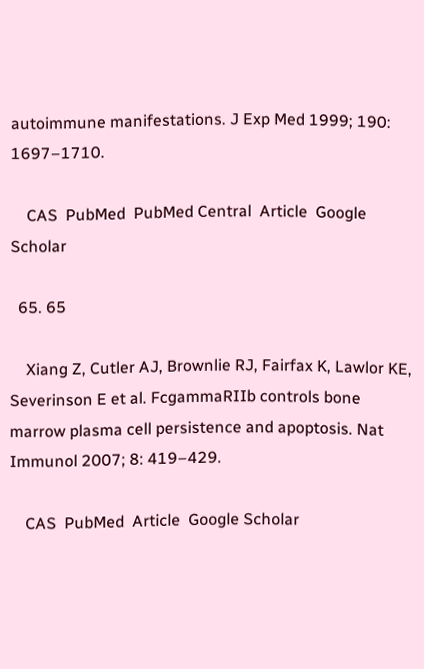autoimmune manifestations. J Exp Med 1999; 190: 1697–1710.

    CAS  PubMed  PubMed Central  Article  Google Scholar

  65. 65

    Xiang Z, Cutler AJ, Brownlie RJ, Fairfax K, Lawlor KE, Severinson E et al. FcgammaRIIb controls bone marrow plasma cell persistence and apoptosis. Nat Immunol 2007; 8: 419–429.

    CAS  PubMed  Article  Google Scholar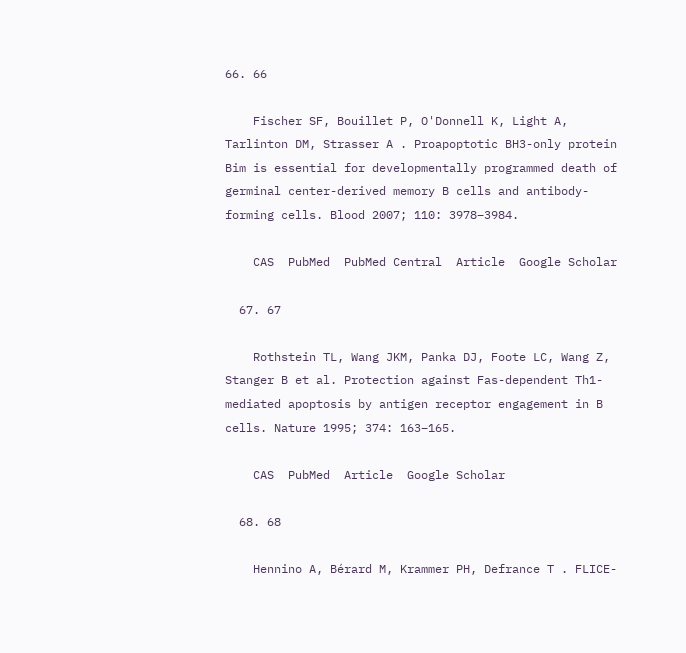66. 66

    Fischer SF, Bouillet P, O'Donnell K, Light A, Tarlinton DM, Strasser A . Proapoptotic BH3-only protein Bim is essential for developmentally programmed death of germinal center-derived memory B cells and antibody-forming cells. Blood 2007; 110: 3978–3984.

    CAS  PubMed  PubMed Central  Article  Google Scholar

  67. 67

    Rothstein TL, Wang JKM, Panka DJ, Foote LC, Wang Z, Stanger B et al. Protection against Fas-dependent Th1-mediated apoptosis by antigen receptor engagement in B cells. Nature 1995; 374: 163–165.

    CAS  PubMed  Article  Google Scholar

  68. 68

    Hennino A, Bérard M, Krammer PH, Defrance T . FLICE-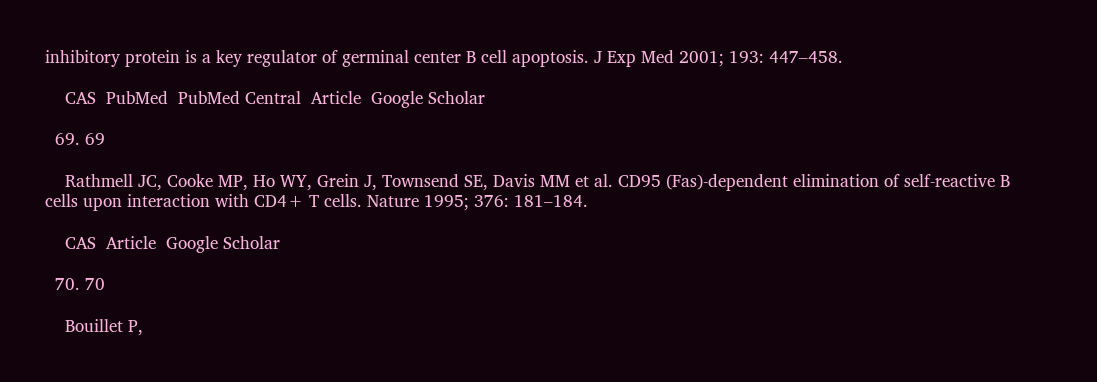inhibitory protein is a key regulator of germinal center B cell apoptosis. J Exp Med 2001; 193: 447–458.

    CAS  PubMed  PubMed Central  Article  Google Scholar

  69. 69

    Rathmell JC, Cooke MP, Ho WY, Grein J, Townsend SE, Davis MM et al. CD95 (Fas)-dependent elimination of self-reactive B cells upon interaction with CD4+ T cells. Nature 1995; 376: 181–184.

    CAS  Article  Google Scholar

  70. 70

    Bouillet P,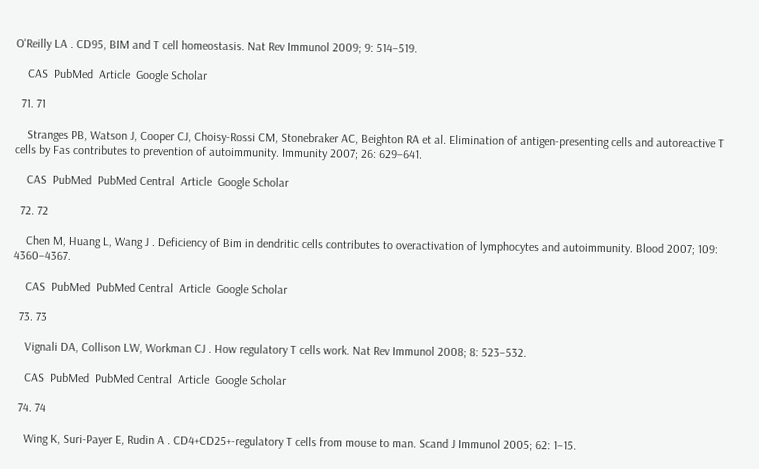O'Reilly LA . CD95, BIM and T cell homeostasis. Nat Rev Immunol 2009; 9: 514–519.

    CAS  PubMed  Article  Google Scholar

  71. 71

    Stranges PB, Watson J, Cooper CJ, Choisy-Rossi CM, Stonebraker AC, Beighton RA et al. Elimination of antigen-presenting cells and autoreactive T cells by Fas contributes to prevention of autoimmunity. Immunity 2007; 26: 629–641.

    CAS  PubMed  PubMed Central  Article  Google Scholar

  72. 72

    Chen M, Huang L, Wang J . Deficiency of Bim in dendritic cells contributes to overactivation of lymphocytes and autoimmunity. Blood 2007; 109: 4360–4367.

    CAS  PubMed  PubMed Central  Article  Google Scholar

  73. 73

    Vignali DA, Collison LW, Workman CJ . How regulatory T cells work. Nat Rev Immunol 2008; 8: 523–532.

    CAS  PubMed  PubMed Central  Article  Google Scholar

  74. 74

    Wing K, Suri-Payer E, Rudin A . CD4+CD25+-regulatory T cells from mouse to man. Scand J Immunol 2005; 62: 1–15.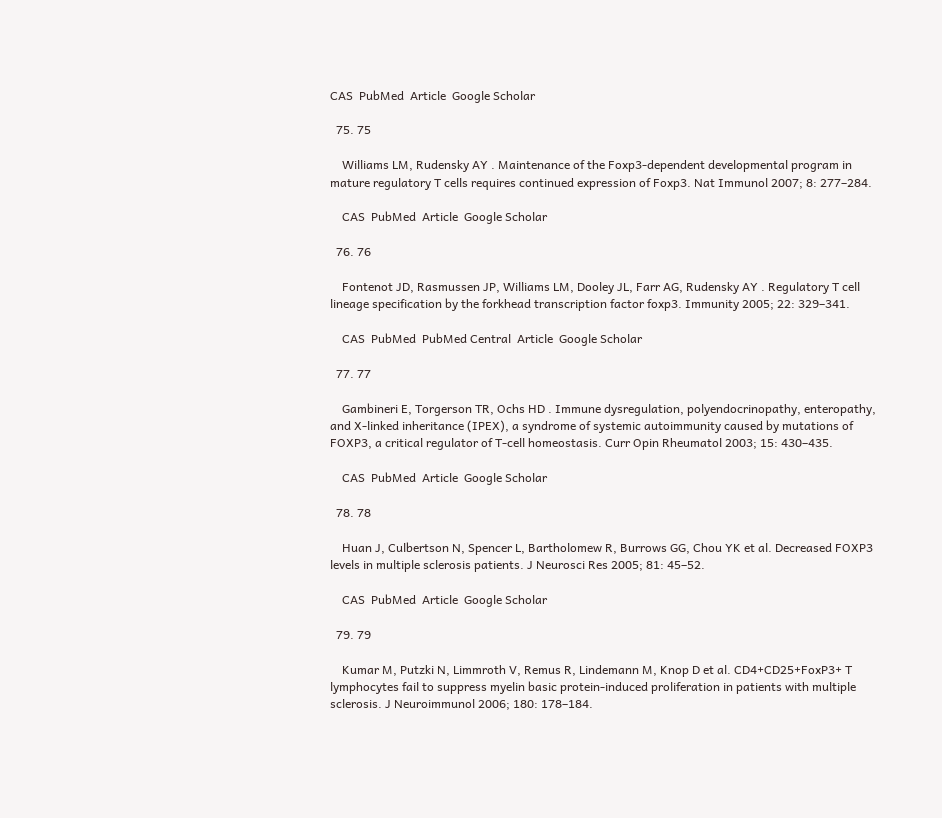CAS  PubMed  Article  Google Scholar

  75. 75

    Williams LM, Rudensky AY . Maintenance of the Foxp3-dependent developmental program in mature regulatory T cells requires continued expression of Foxp3. Nat Immunol 2007; 8: 277–284.

    CAS  PubMed  Article  Google Scholar

  76. 76

    Fontenot JD, Rasmussen JP, Williams LM, Dooley JL, Farr AG, Rudensky AY . Regulatory T cell lineage specification by the forkhead transcription factor foxp3. Immunity 2005; 22: 329–341.

    CAS  PubMed  PubMed Central  Article  Google Scholar

  77. 77

    Gambineri E, Torgerson TR, Ochs HD . Immune dysregulation, polyendocrinopathy, enteropathy, and X-linked inheritance (IPEX), a syndrome of systemic autoimmunity caused by mutations of FOXP3, a critical regulator of T-cell homeostasis. Curr Opin Rheumatol 2003; 15: 430–435.

    CAS  PubMed  Article  Google Scholar

  78. 78

    Huan J, Culbertson N, Spencer L, Bartholomew R, Burrows GG, Chou YK et al. Decreased FOXP3 levels in multiple sclerosis patients. J Neurosci Res 2005; 81: 45–52.

    CAS  PubMed  Article  Google Scholar

  79. 79

    Kumar M, Putzki N, Limmroth V, Remus R, Lindemann M, Knop D et al. CD4+CD25+FoxP3+ T lymphocytes fail to suppress myelin basic protein-induced proliferation in patients with multiple sclerosis. J Neuroimmunol 2006; 180: 178–184.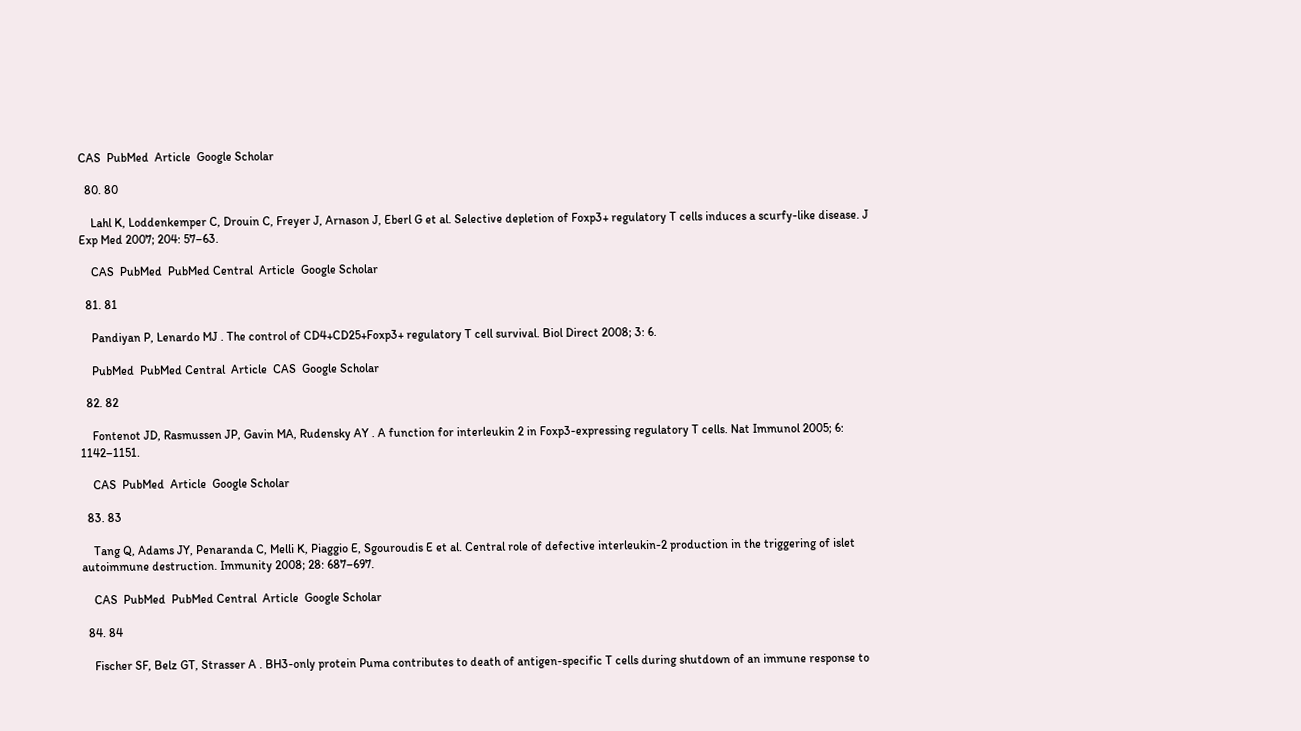CAS  PubMed  Article  Google Scholar

  80. 80

    Lahl K, Loddenkemper C, Drouin C, Freyer J, Arnason J, Eberl G et al. Selective depletion of Foxp3+ regulatory T cells induces a scurfy-like disease. J Exp Med 2007; 204: 57–63.

    CAS  PubMed  PubMed Central  Article  Google Scholar

  81. 81

    Pandiyan P, Lenardo MJ . The control of CD4+CD25+Foxp3+ regulatory T cell survival. Biol Direct 2008; 3: 6.

    PubMed  PubMed Central  Article  CAS  Google Scholar

  82. 82

    Fontenot JD, Rasmussen JP, Gavin MA, Rudensky AY . A function for interleukin 2 in Foxp3-expressing regulatory T cells. Nat Immunol 2005; 6: 1142–1151.

    CAS  PubMed  Article  Google Scholar

  83. 83

    Tang Q, Adams JY, Penaranda C, Melli K, Piaggio E, Sgouroudis E et al. Central role of defective interleukin-2 production in the triggering of islet autoimmune destruction. Immunity 2008; 28: 687–697.

    CAS  PubMed  PubMed Central  Article  Google Scholar

  84. 84

    Fischer SF, Belz GT, Strasser A . BH3-only protein Puma contributes to death of antigen-specific T cells during shutdown of an immune response to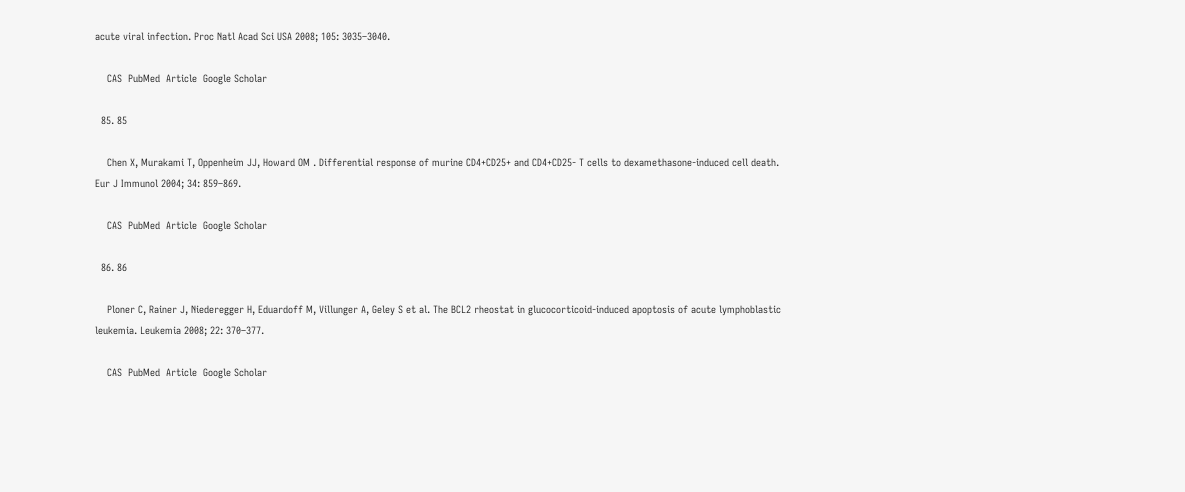acute viral infection. Proc Natl Acad Sci USA 2008; 105: 3035–3040.

    CAS  PubMed  Article  Google Scholar

  85. 85

    Chen X, Murakami T, Oppenheim JJ, Howard OM . Differential response of murine CD4+CD25+ and CD4+CD25- T cells to dexamethasone-induced cell death. Eur J Immunol 2004; 34: 859–869.

    CAS  PubMed  Article  Google Scholar

  86. 86

    Ploner C, Rainer J, Niederegger H, Eduardoff M, Villunger A, Geley S et al. The BCL2 rheostat in glucocorticoid-induced apoptosis of acute lymphoblastic leukemia. Leukemia 2008; 22: 370–377.

    CAS  PubMed  Article  Google Scholar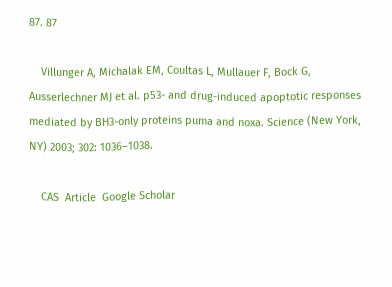87. 87

    Villunger A, Michalak EM, Coultas L, Mullauer F, Bock G, Ausserlechner MJ et al. p53- and drug-induced apoptotic responses mediated by BH3-only proteins puma and noxa. Science (New York, NY) 2003; 302: 1036–1038.

    CAS  Article  Google Scholar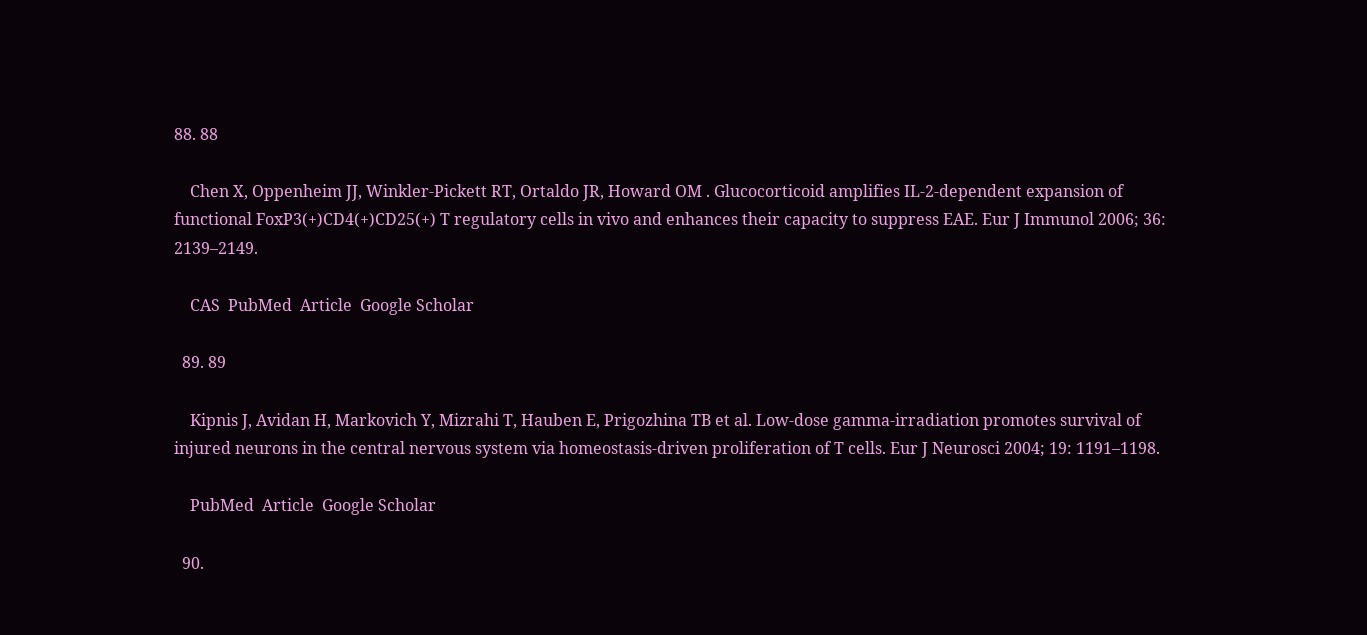88. 88

    Chen X, Oppenheim JJ, Winkler-Pickett RT, Ortaldo JR, Howard OM . Glucocorticoid amplifies IL-2-dependent expansion of functional FoxP3(+)CD4(+)CD25(+) T regulatory cells in vivo and enhances their capacity to suppress EAE. Eur J Immunol 2006; 36: 2139–2149.

    CAS  PubMed  Article  Google Scholar

  89. 89

    Kipnis J, Avidan H, Markovich Y, Mizrahi T, Hauben E, Prigozhina TB et al. Low-dose gamma-irradiation promotes survival of injured neurons in the central nervous system via homeostasis-driven proliferation of T cells. Eur J Neurosci 2004; 19: 1191–1198.

    PubMed  Article  Google Scholar

  90.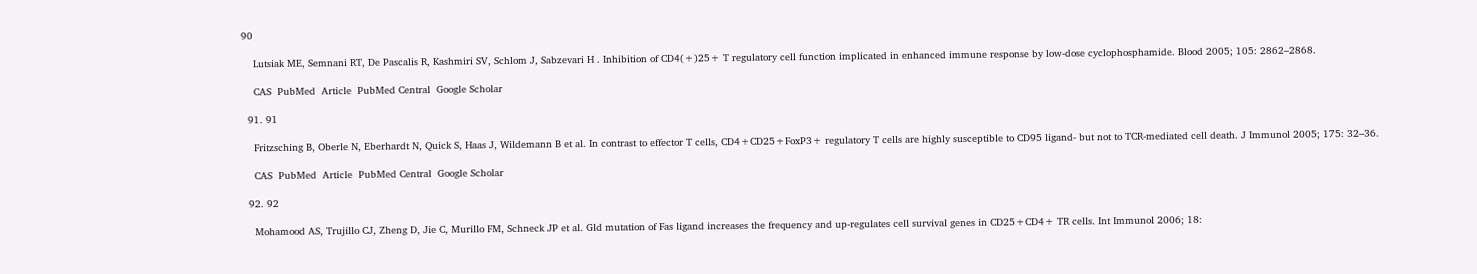90

    Lutsiak ME, Semnani RT, De Pascalis R, Kashmiri SV, Schlom J, Sabzevari H . Inhibition of CD4(+)25+ T regulatory cell function implicated in enhanced immune response by low-dose cyclophosphamide. Blood 2005; 105: 2862–2868.

    CAS  PubMed  Article  PubMed Central  Google Scholar

  91. 91

    Fritzsching B, Oberle N, Eberhardt N, Quick S, Haas J, Wildemann B et al. In contrast to effector T cells, CD4+CD25+FoxP3+ regulatory T cells are highly susceptible to CD95 ligand- but not to TCR-mediated cell death. J Immunol 2005; 175: 32–36.

    CAS  PubMed  Article  PubMed Central  Google Scholar

  92. 92

    Mohamood AS, Trujillo CJ, Zheng D, Jie C, Murillo FM, Schneck JP et al. Gld mutation of Fas ligand increases the frequency and up-regulates cell survival genes in CD25+CD4+ TR cells. Int Immunol 2006; 18: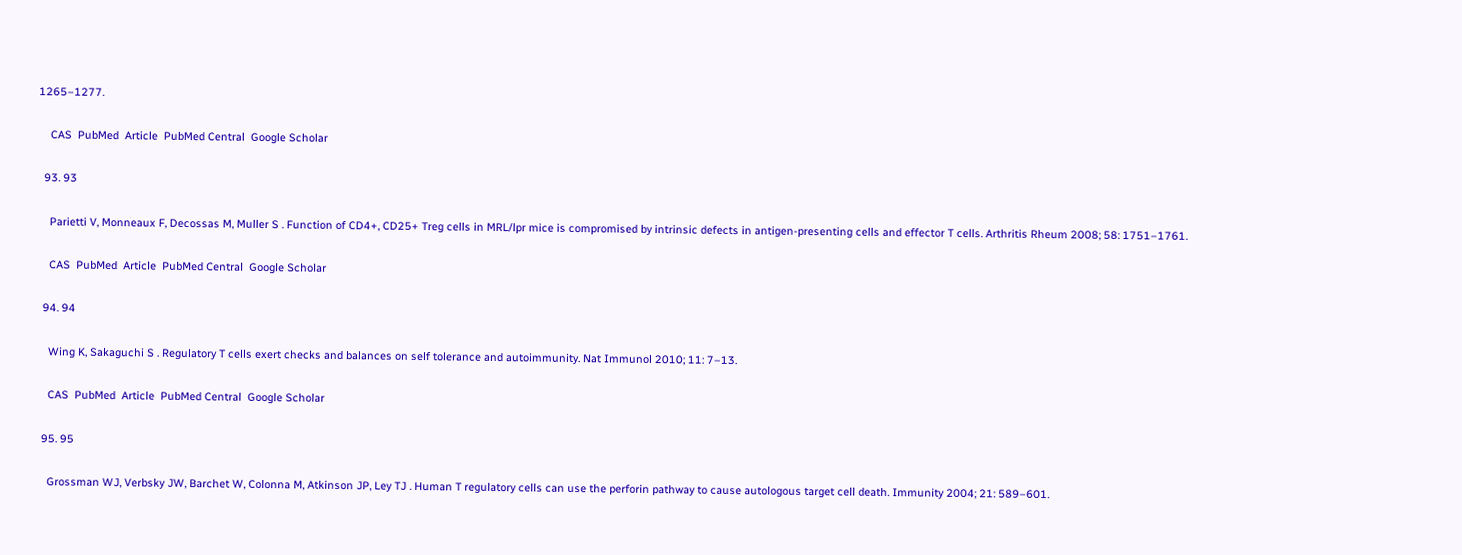1265–1277.

    CAS  PubMed  Article  PubMed Central  Google Scholar

  93. 93

    Parietti V, Monneaux F, Decossas M, Muller S . Function of CD4+, CD25+ Treg cells in MRL/lpr mice is compromised by intrinsic defects in antigen-presenting cells and effector T cells. Arthritis Rheum 2008; 58: 1751–1761.

    CAS  PubMed  Article  PubMed Central  Google Scholar

  94. 94

    Wing K, Sakaguchi S . Regulatory T cells exert checks and balances on self tolerance and autoimmunity. Nat Immunol 2010; 11: 7–13.

    CAS  PubMed  Article  PubMed Central  Google Scholar

  95. 95

    Grossman WJ, Verbsky JW, Barchet W, Colonna M, Atkinson JP, Ley TJ . Human T regulatory cells can use the perforin pathway to cause autologous target cell death. Immunity 2004; 21: 589–601.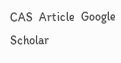CAS  Article  Google Scholar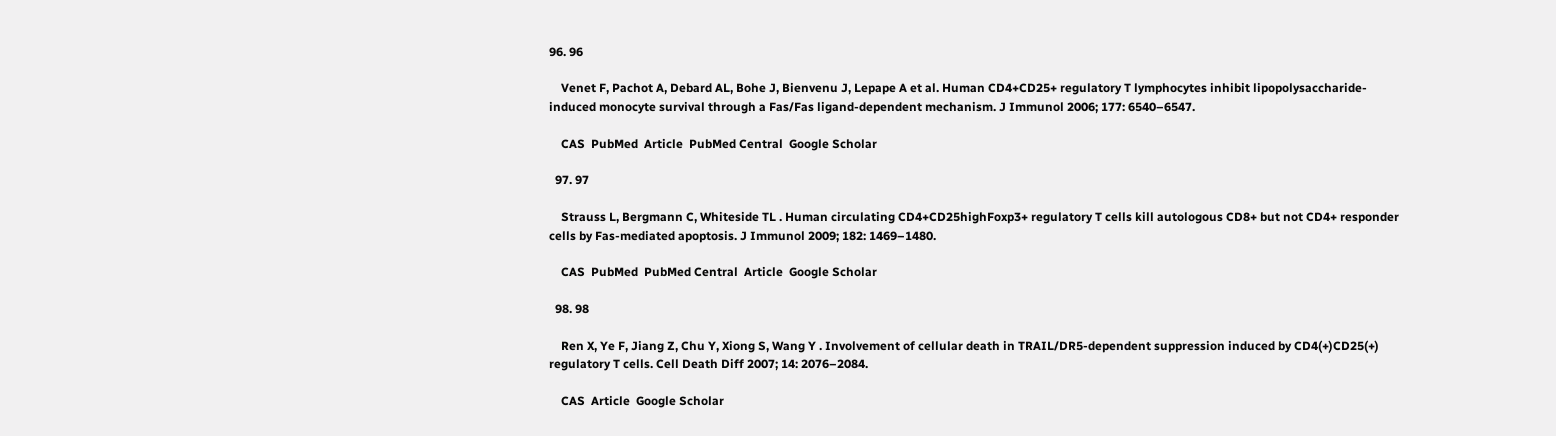96. 96

    Venet F, Pachot A, Debard AL, Bohe J, Bienvenu J, Lepape A et al. Human CD4+CD25+ regulatory T lymphocytes inhibit lipopolysaccharide-induced monocyte survival through a Fas/Fas ligand-dependent mechanism. J Immunol 2006; 177: 6540–6547.

    CAS  PubMed  Article  PubMed Central  Google Scholar

  97. 97

    Strauss L, Bergmann C, Whiteside TL . Human circulating CD4+CD25highFoxp3+ regulatory T cells kill autologous CD8+ but not CD4+ responder cells by Fas-mediated apoptosis. J Immunol 2009; 182: 1469–1480.

    CAS  PubMed  PubMed Central  Article  Google Scholar

  98. 98

    Ren X, Ye F, Jiang Z, Chu Y, Xiong S, Wang Y . Involvement of cellular death in TRAIL/DR5-dependent suppression induced by CD4(+)CD25(+) regulatory T cells. Cell Death Diff 2007; 14: 2076–2084.

    CAS  Article  Google Scholar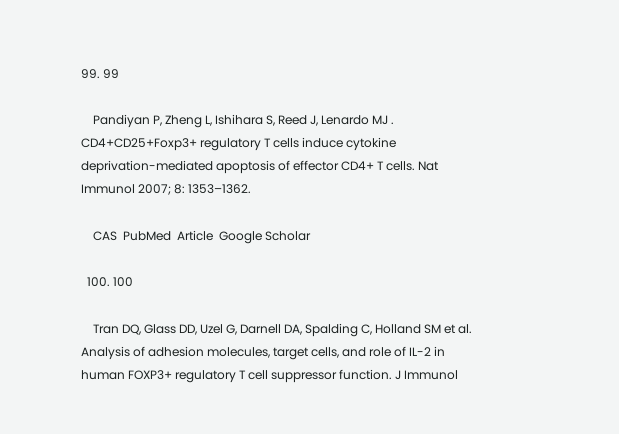99. 99

    Pandiyan P, Zheng L, Ishihara S, Reed J, Lenardo MJ . CD4+CD25+Foxp3+ regulatory T cells induce cytokine deprivation-mediated apoptosis of effector CD4+ T cells. Nat Immunol 2007; 8: 1353–1362.

    CAS  PubMed  Article  Google Scholar

  100. 100

    Tran DQ, Glass DD, Uzel G, Darnell DA, Spalding C, Holland SM et al. Analysis of adhesion molecules, target cells, and role of IL-2 in human FOXP3+ regulatory T cell suppressor function. J Immunol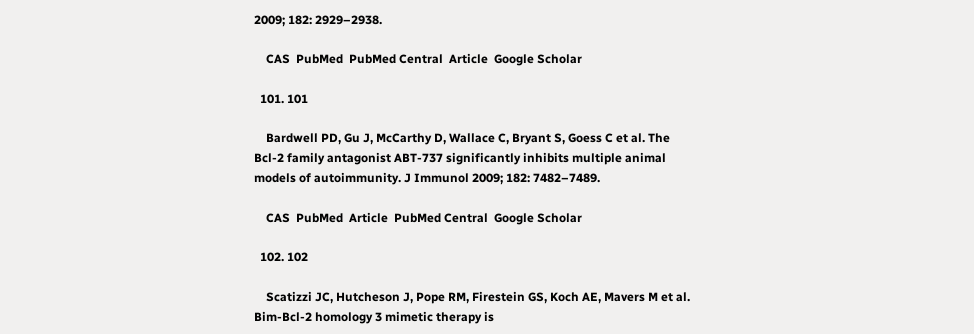2009; 182: 2929–2938.

    CAS  PubMed  PubMed Central  Article  Google Scholar

  101. 101

    Bardwell PD, Gu J, McCarthy D, Wallace C, Bryant S, Goess C et al. The Bcl-2 family antagonist ABT-737 significantly inhibits multiple animal models of autoimmunity. J Immunol 2009; 182: 7482–7489.

    CAS  PubMed  Article  PubMed Central  Google Scholar

  102. 102

    Scatizzi JC, Hutcheson J, Pope RM, Firestein GS, Koch AE, Mavers M et al. Bim-Bcl-2 homology 3 mimetic therapy is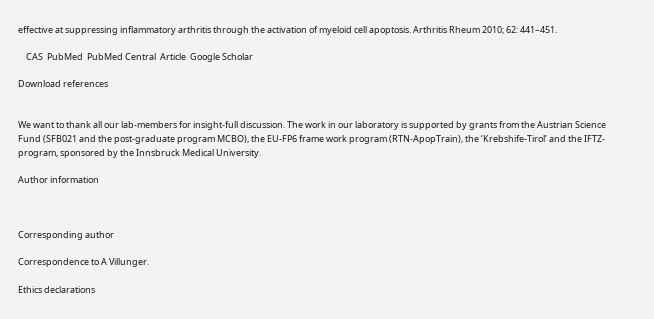effective at suppressing inflammatory arthritis through the activation of myeloid cell apoptosis. Arthritis Rheum 2010; 62: 441–451.

    CAS  PubMed  PubMed Central  Article  Google Scholar

Download references


We want to thank all our lab-members for insight-full discussion. The work in our laboratory is supported by grants from the Austrian Science Fund (SFB021 and the post-graduate program MCBO), the EU-FP6 frame work program (RTN-ApopTrain), the ‘Krebshife-Tirol’ and the IFTZ-program, sponsored by the Innsbruck Medical University.

Author information



Corresponding author

Correspondence to A Villunger.

Ethics declarations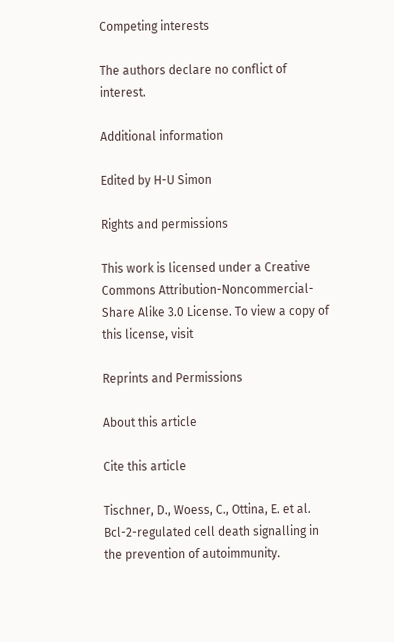Competing interests

The authors declare no conflict of interest.

Additional information

Edited by H-U Simon

Rights and permissions

This work is licensed under a Creative Commons Attribution-Noncommercial-Share Alike 3.0 License. To view a copy of this license, visit

Reprints and Permissions

About this article

Cite this article

Tischner, D., Woess, C., Ottina, E. et al. Bcl-2-regulated cell death signalling in the prevention of autoimmunity.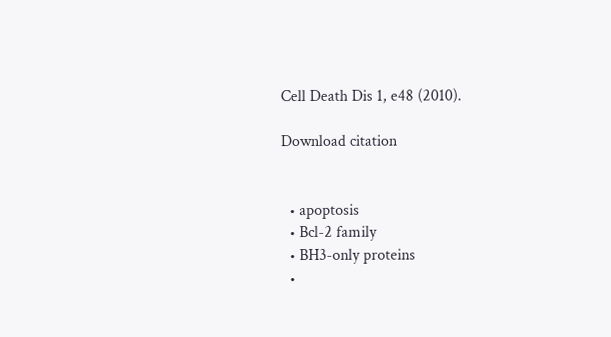Cell Death Dis 1, e48 (2010).

Download citation


  • apoptosis
  • Bcl-2 family
  • BH3-only proteins
  •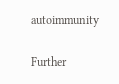autoimmunity

Further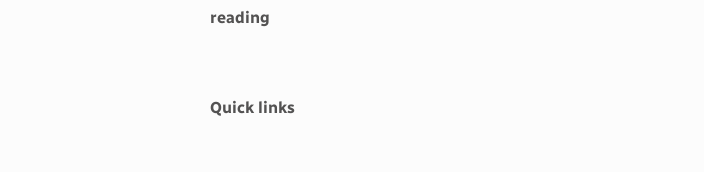reading


Quick links